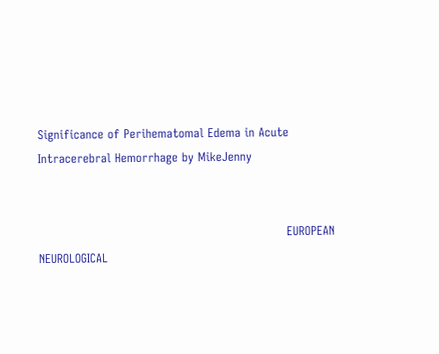Significance of Perihematomal Edema in Acute Intracerebral Hemorrhage by MikeJenny


                                                              EUROPEAN NEUROLOGICAL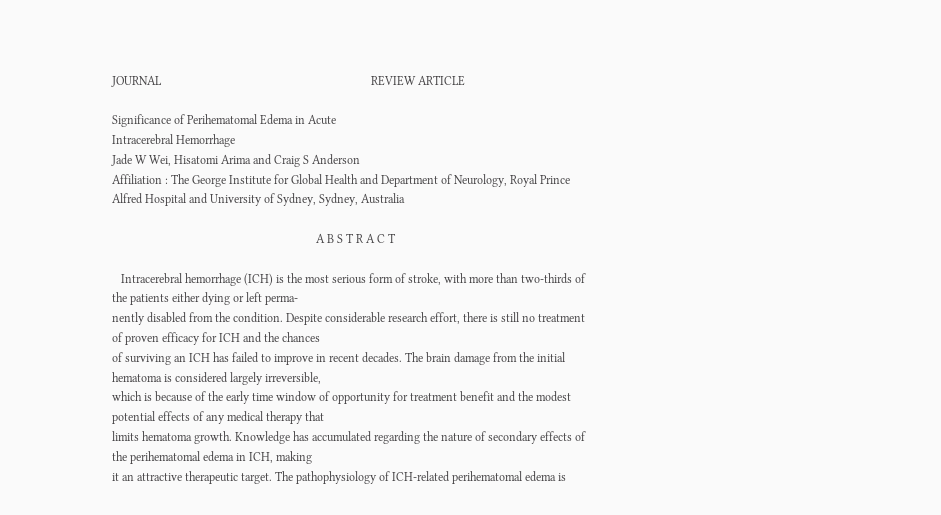JOURNAL                                                                      REVIEW ARTICLE

Significance of Perihematomal Edema in Acute
Intracerebral Hemorrhage
Jade W Wei, Hisatomi Arima and Craig S Anderson
Affiliation : The George Institute for Global Health and Department of Neurology, Royal Prince Alfred Hospital and University of Sydney, Sydney, Australia

                                                                    A B S T R A C T

   Intracerebral hemorrhage (ICH) is the most serious form of stroke, with more than two-thirds of the patients either dying or left perma-
nently disabled from the condition. Despite considerable research effort, there is still no treatment of proven efficacy for ICH and the chances
of surviving an ICH has failed to improve in recent decades. The brain damage from the initial hematoma is considered largely irreversible,
which is because of the early time window of opportunity for treatment benefit and the modest potential effects of any medical therapy that
limits hematoma growth. Knowledge has accumulated regarding the nature of secondary effects of the perihematomal edema in ICH, making
it an attractive therapeutic target. The pathophysiology of ICH-related perihematomal edema is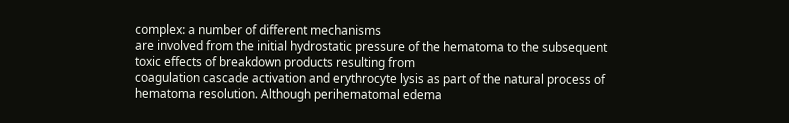complex: a number of different mechanisms
are involved from the initial hydrostatic pressure of the hematoma to the subsequent toxic effects of breakdown products resulting from
coagulation cascade activation and erythrocyte lysis as part of the natural process of hematoma resolution. Although perihematomal edema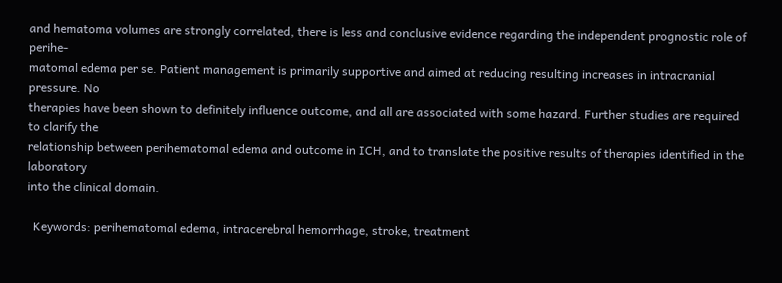and hematoma volumes are strongly correlated, there is less and conclusive evidence regarding the independent prognostic role of perihe-
matomal edema per se. Patient management is primarily supportive and aimed at reducing resulting increases in intracranial pressure. No
therapies have been shown to definitely influence outcome, and all are associated with some hazard. Further studies are required to clarify the
relationship between perihematomal edema and outcome in ICH, and to translate the positive results of therapies identified in the laboratory
into the clinical domain.

  Keywords: perihematomal edema, intracerebral hemorrhage, stroke, treatment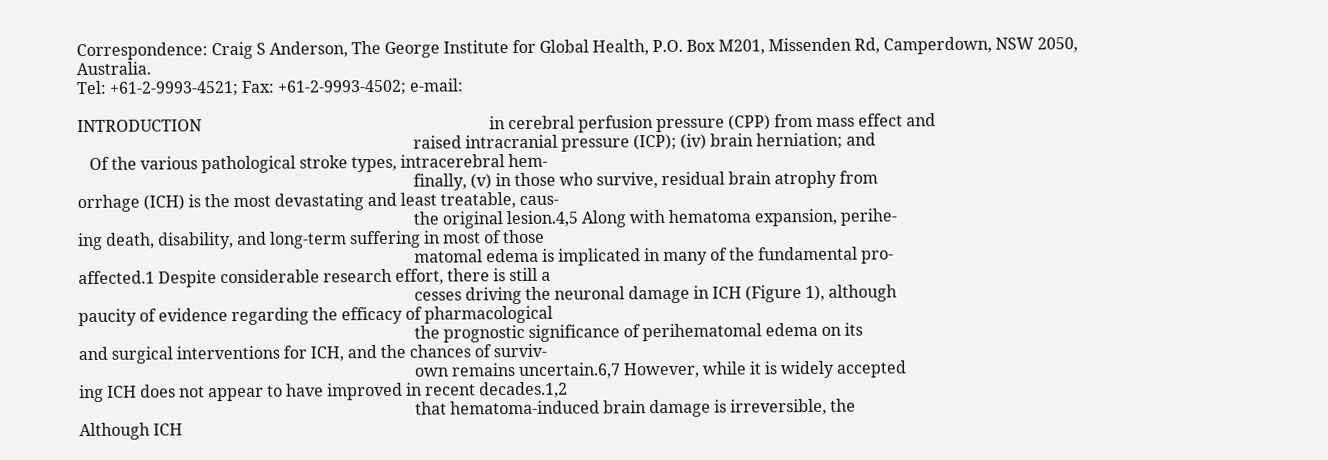Correspondence: Craig S Anderson, The George Institute for Global Health, P.O. Box M201, Missenden Rd, Camperdown, NSW 2050, Australia.
Tel: +61-2-9993-4521; Fax: +61-2-9993-4502; e-mail:

INTRODUCTION                                                                        in cerebral perfusion pressure (CPP) from mass effect and
                                                                                    raised intracranial pressure (ICP); (iv) brain herniation; and
   Of the various pathological stroke types, intracerebral hem-
                                                                                    finally, (v) in those who survive, residual brain atrophy from
orrhage (ICH) is the most devastating and least treatable, caus-
                                                                                    the original lesion.4,5 Along with hematoma expansion, perihe-
ing death, disability, and long-term suffering in most of those
                                                                                    matomal edema is implicated in many of the fundamental pro-
affected.1 Despite considerable research effort, there is still a
                                                                                    cesses driving the neuronal damage in ICH (Figure 1), although
paucity of evidence regarding the efficacy of pharmacological
                                                                                    the prognostic significance of perihematomal edema on its
and surgical interventions for ICH, and the chances of surviv-
                                                                                    own remains uncertain.6,7 However, while it is widely accepted
ing ICH does not appear to have improved in recent decades.1,2
                                                                                    that hematoma-induced brain damage is irreversible, the
Although ICH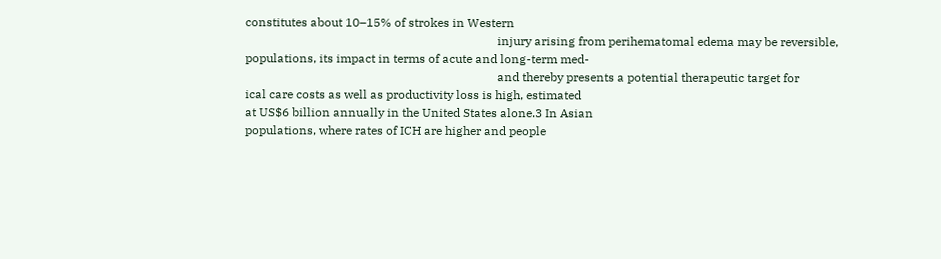constitutes about 10–15% of strokes in Western
                                                                                    injury arising from perihematomal edema may be reversible,
populations, its impact in terms of acute and long-term med-
                                                                                    and thereby presents a potential therapeutic target for
ical care costs as well as productivity loss is high, estimated
at US$6 billion annually in the United States alone.3 In Asian
populations, where rates of ICH are higher and people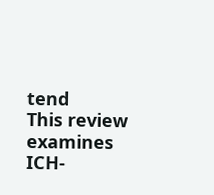tend                            This review examines ICH-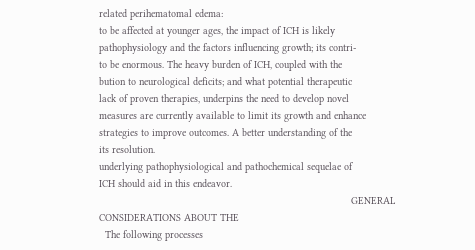related perihematomal edema:
to be affected at younger ages, the impact of ICH is likely                         pathophysiology and the factors influencing growth; its contri-
to be enormous. The heavy burden of ICH, coupled with the                           bution to neurological deficits; and what potential therapeutic
lack of proven therapies, underpins the need to develop novel                       measures are currently available to limit its growth and enhance
strategies to improve outcomes. A better understanding of the                       its resolution.
underlying pathophysiological and pathochemical sequelae of
ICH should aid in this endeavor.
                                                                                    GENERAL CONSIDERATIONS ABOUT THE
  The following processes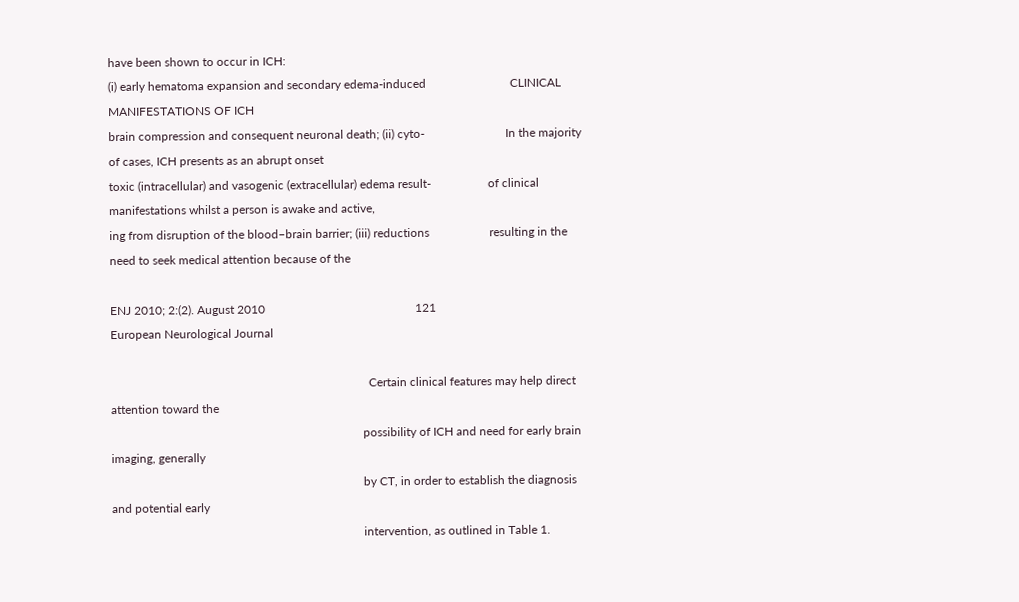have been shown to occur in ICH:
(i) early hematoma expansion and secondary edema-induced                            CLINICAL MANIFESTATIONS OF ICH
brain compression and consequent neuronal death; (ii) cyto-                           In the majority of cases, ICH presents as an abrupt onset
toxic (intracellular) and vasogenic (extracellular) edema result-                   of clinical manifestations whilst a person is awake and active,
ing from disruption of the blood–brain barrier; (iii) reductions                    resulting in the need to seek medical attention because of the

ENJ 2010; 2:(2). August 2010                                                  121
European Neurological Journal

                                                                                      Certain clinical features may help direct attention toward the
                                                                                    possibility of ICH and need for early brain imaging, generally
                                                                                    by CT, in order to establish the diagnosis and potential early
                                                                                    intervention, as outlined in Table 1.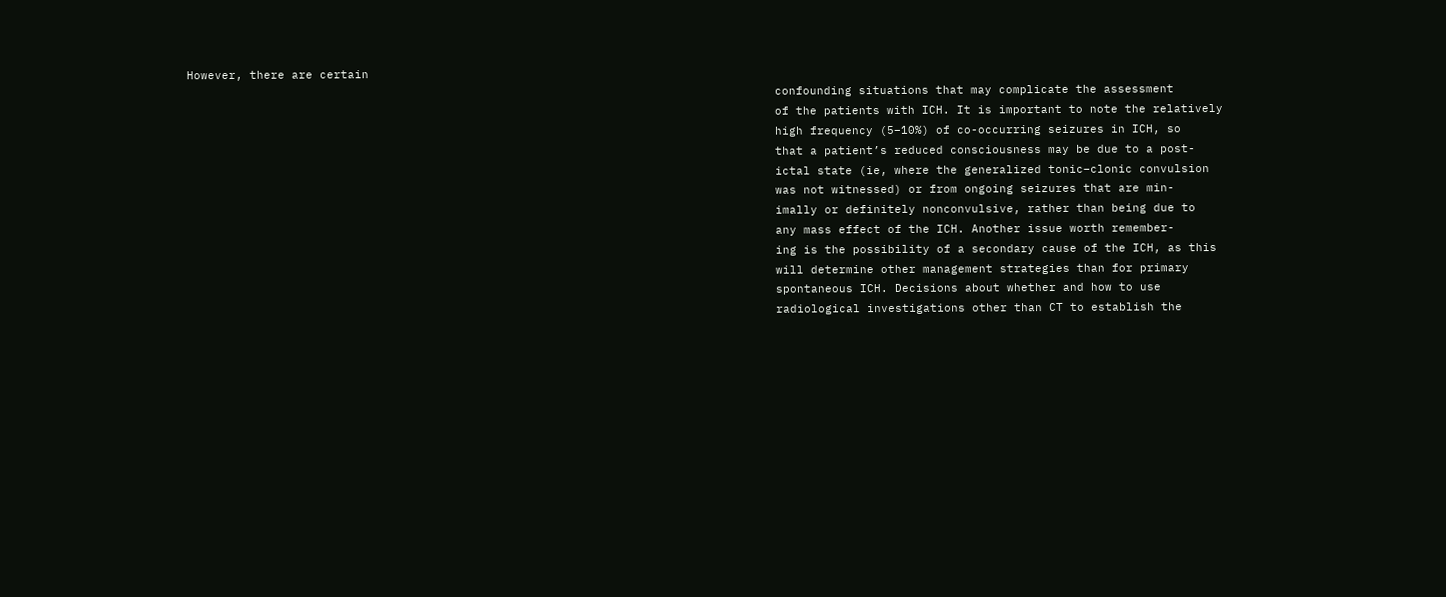However, there are certain
                                                                                    confounding situations that may complicate the assessment
                                                                                    of the patients with ICH. It is important to note the relatively
                                                                                    high frequency (5–10%) of co-occurring seizures in ICH, so
                                                                                    that a patient’s reduced consciousness may be due to a post-
                                                                                    ictal state (ie, where the generalized tonic–clonic convulsion
                                                                                    was not witnessed) or from ongoing seizures that are min-
                                                                                    imally or definitely nonconvulsive, rather than being due to
                                                                                    any mass effect of the ICH. Another issue worth remember-
                                                                                    ing is the possibility of a secondary cause of the ICH, as this
                                                                                    will determine other management strategies than for primary
                                                                                    spontaneous ICH. Decisions about whether and how to use
                                                                                    radiological investigations other than CT to establish the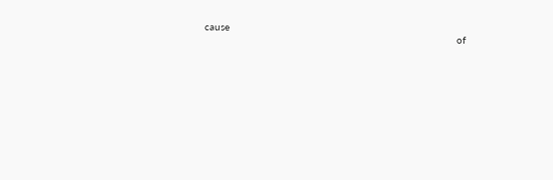cause
                                                                                    of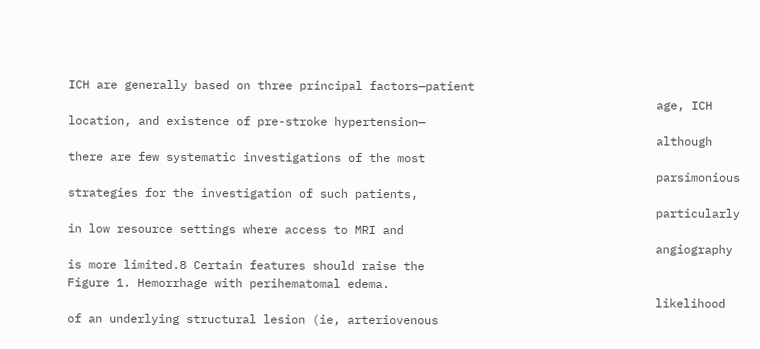ICH are generally based on three principal factors—patient
                                                                                    age, ICH location, and existence of pre-stroke hypertension—
                                                                                    although there are few systematic investigations of the most
                                                                                    parsimonious strategies for the investigation of such patients,
                                                                                    particularly in low resource settings where access to MRI and
                                                                                    angiography is more limited.8 Certain features should raise the
Figure 1. Hemorrhage with perihematomal edema.
                                                                                    likelihood of an underlying structural lesion (ie, arteriovenous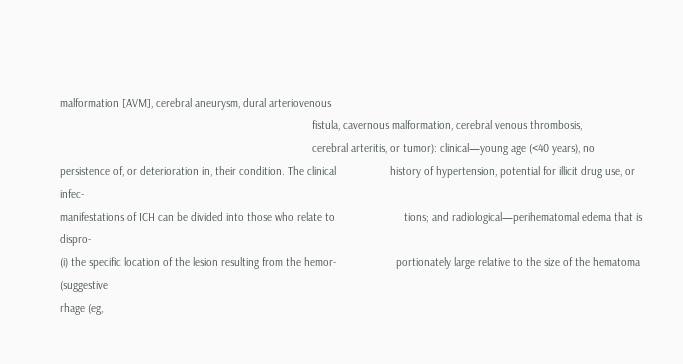malformation [AVM], cerebral aneurysm, dural arteriovenous
                                                                                    fistula, cavernous malformation, cerebral venous thrombosis,
                                                                                    cerebral arteritis, or tumor): clinical—young age (<40 years), no
persistence of, or deterioration in, their condition. The clinical                  history of hypertension, potential for illicit drug use, or infec-
manifestations of ICH can be divided into those who relate to                       tions; and radiological—perihematomal edema that is dispro-
(i) the specific location of the lesion resulting from the hemor-                    portionately large relative to the size of the hematoma (suggestive
rhage (eg,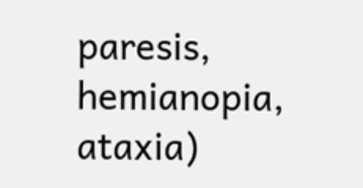paresis, hemianopia, ataxia)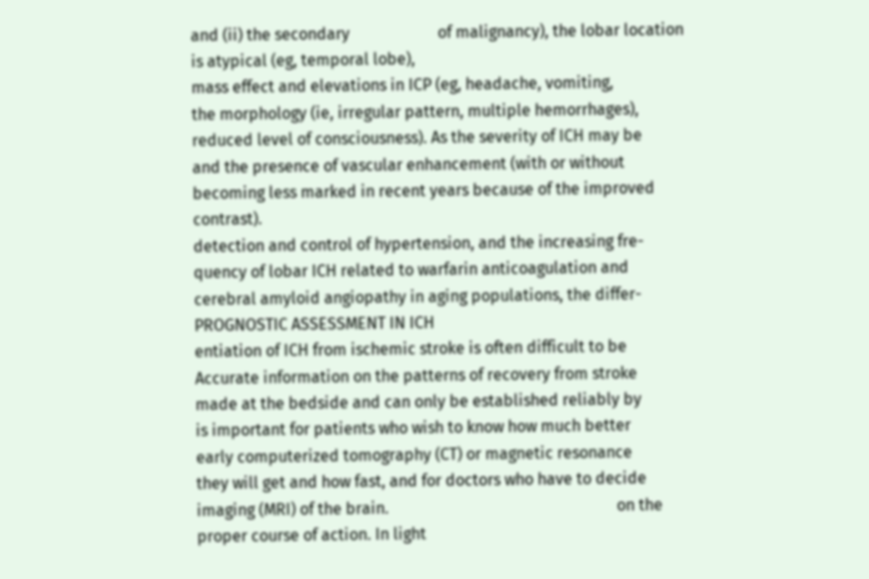and (ii) the secondary                      of malignancy), the lobar location is atypical (eg, temporal lobe),
mass effect and elevations in ICP (eg, headache, vomiting,                          the morphology (ie, irregular pattern, multiple hemorrhages),
reduced level of consciousness). As the severity of ICH may be                      and the presence of vascular enhancement (with or without
becoming less marked in recent years because of the improved                        contrast).
detection and control of hypertension, and the increasing fre-
quency of lobar ICH related to warfarin anticoagulation and
cerebral amyloid angiopathy in aging populations, the differ-                       PROGNOSTIC ASSESSMENT IN ICH
entiation of ICH from ischemic stroke is often difficult to be                         Accurate information on the patterns of recovery from stroke
made at the bedside and can only be established reliably by                         is important for patients who wish to know how much better
early computerized tomography (CT) or magnetic resonance                            they will get and how fast, and for doctors who have to decide
imaging (MRI) of the brain.                                                         on the proper course of action. In light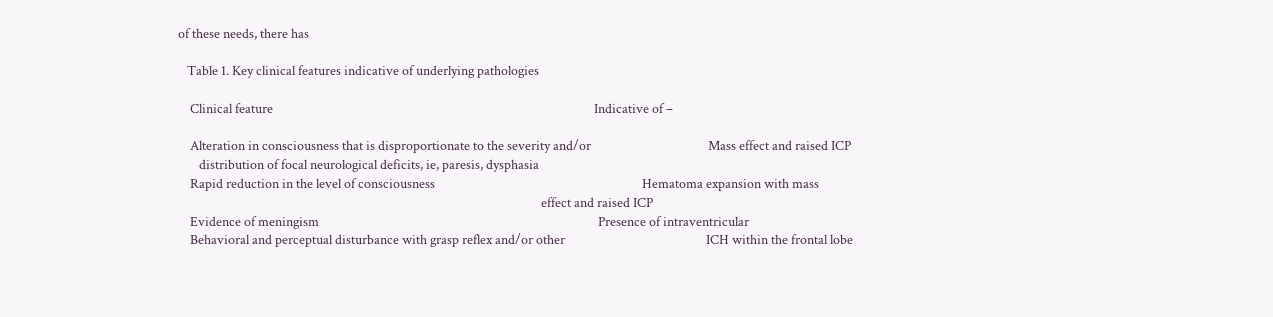of these needs, there has

   Table 1. Key clinical features indicative of underlying pathologies

    Clinical feature                                                                                                           Indicative of –

    Alteration in consciousness that is disproportionate to the severity and/or                                       Mass effect and raised ICP
       distribution of focal neurological deficits, ie, paresis, dysphasia
    Rapid reduction in the level of consciousness                                                                     Hematoma expansion with mass
                                                                                                                         effect and raised ICP
    Evidence of meningism                                                                                             Presence of intraventricular
    Behavioral and perceptual disturbance with grasp reflex and/or other                                               ICH within the frontal lobe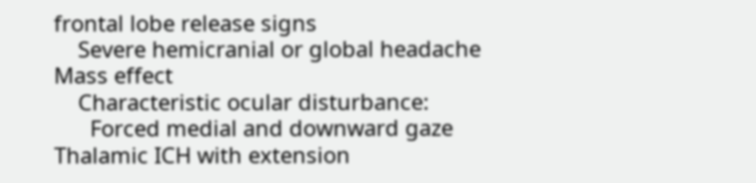frontal lobe release signs
    Severe hemicranial or global headache                                                                             Mass effect
    Characteristic ocular disturbance:
      Forced medial and downward gaze                                                                                 Thalamic ICH with extension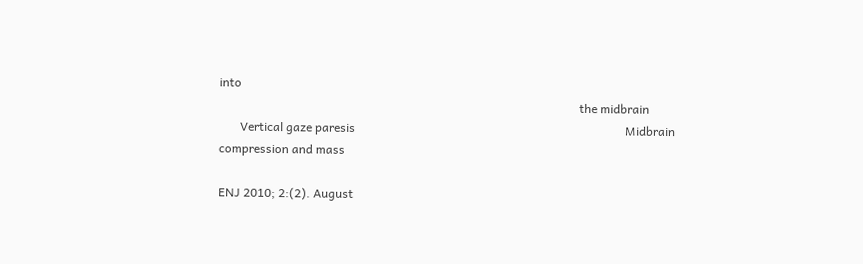into
                                                                                                                        the midbrain
       Vertical gaze paresis                                                                                          Midbrain compression and mass

ENJ 2010; 2:(2). August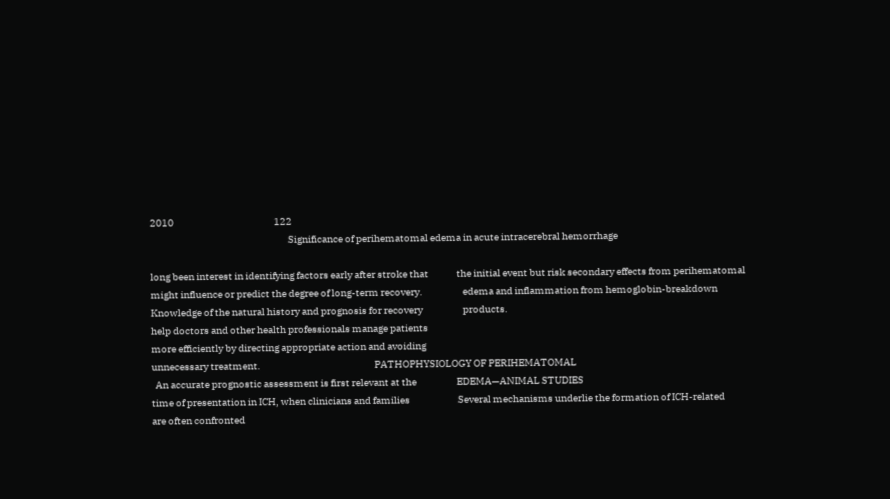2010                                                  122
                                                                     Significance of perihematomal edema in acute intracerebral hemorrhage

long been interest in identifying factors early after stroke that              the initial event but risk secondary effects from perihematomal
might influence or predict the degree of long-term recovery.                    edema and inflammation from hemoglobin-breakdown
Knowledge of the natural history and prognosis for recovery                    products.
help doctors and other health professionals manage patients
more efficiently by directing appropriate action and avoiding
unnecessary treatment.                                                         PATHOPHYSIOLOGY OF PERIHEMATOMAL
  An accurate prognostic assessment is first relevant at the                    EDEMA—ANIMAL STUDIES
time of presentation in ICH, when clinicians and families                        Several mechanisms underlie the formation of ICH-related
are often confronted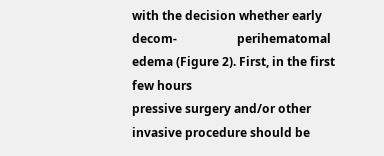with the decision whether early decom-                    perihematomal edema (Figure 2). First, in the first few hours
pressive surgery and/or other invasive procedure should be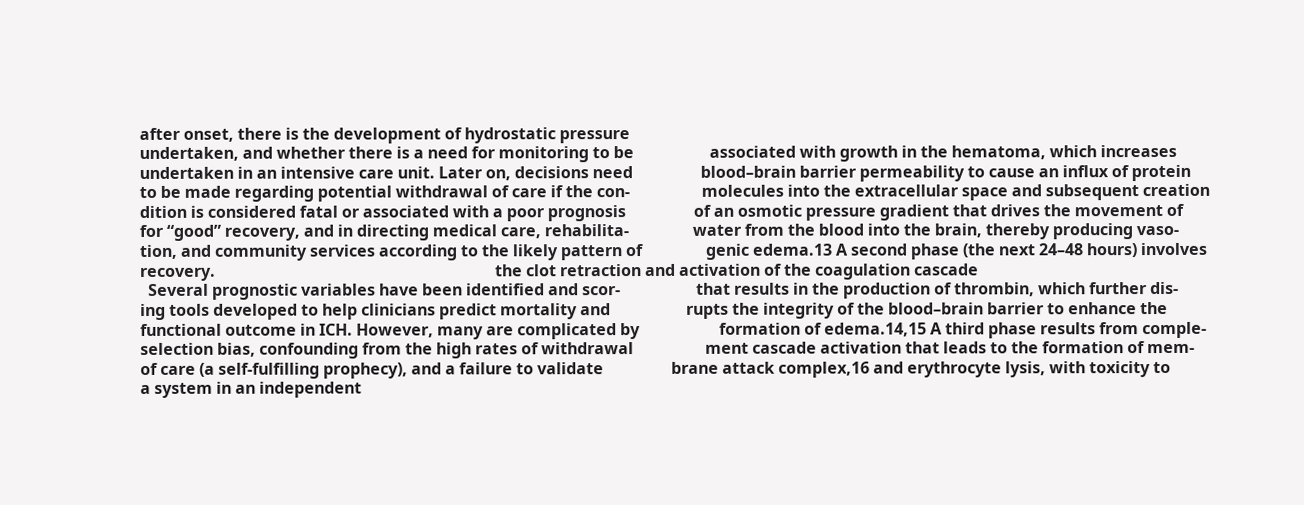after onset, there is the development of hydrostatic pressure
undertaken, and whether there is a need for monitoring to be                   associated with growth in the hematoma, which increases
undertaken in an intensive care unit. Later on, decisions need                 blood–brain barrier permeability to cause an influx of protein
to be made regarding potential withdrawal of care if the con-                  molecules into the extracellular space and subsequent creation
dition is considered fatal or associated with a poor prognosis                 of an osmotic pressure gradient that drives the movement of
for “good” recovery, and in directing medical care, rehabilita-                water from the blood into the brain, thereby producing vaso-
tion, and community services according to the likely pattern of                genic edema.13 A second phase (the next 24–48 hours) involves
recovery.                                                                      the clot retraction and activation of the coagulation cascade
  Several prognostic variables have been identified and scor-                   that results in the production of thrombin, which further dis-
ing tools developed to help clinicians predict mortality and                   rupts the integrity of the blood–brain barrier to enhance the
functional outcome in ICH. However, many are complicated by                    formation of edema.14,15 A third phase results from comple-
selection bias, confounding from the high rates of withdrawal                  ment cascade activation that leads to the formation of mem-
of care (a self-fulfilling prophecy), and a failure to validate                 brane attack complex,16 and erythrocyte lysis, with toxicity to
a system in an independent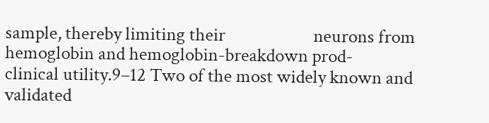sample, thereby limiting their                      neurons from hemoglobin and hemoglobin-breakdown prod-
clinical utility.9–12 Two of the most widely known and validated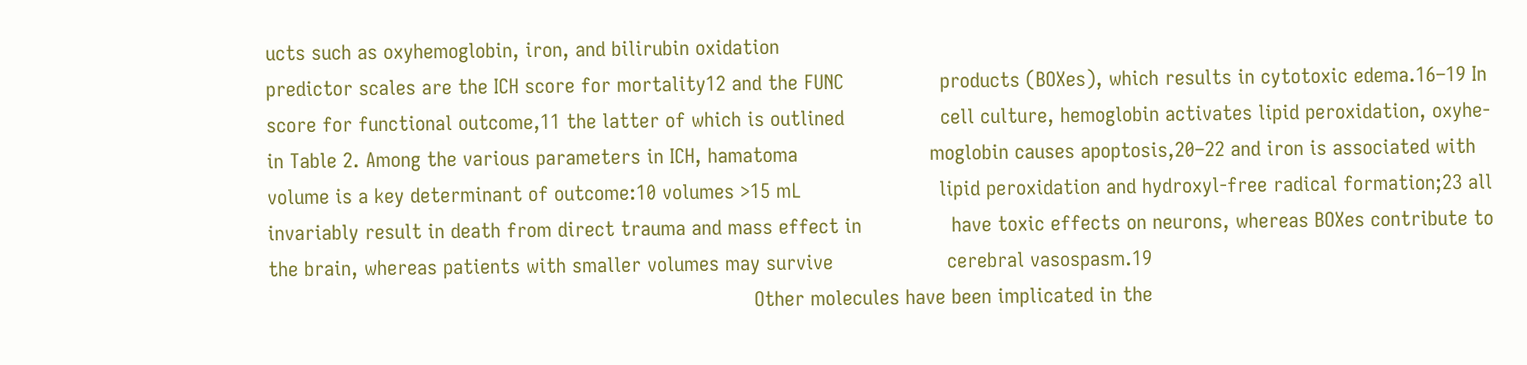ucts such as oxyhemoglobin, iron, and bilirubin oxidation
predictor scales are the ICH score for mortality12 and the FUNC                products (BOXes), which results in cytotoxic edema.16–19 In
score for functional outcome,11 the latter of which is outlined                cell culture, hemoglobin activates lipid peroxidation, oxyhe-
in Table 2. Among the various parameters in ICH, hamatoma                      moglobin causes apoptosis,20–22 and iron is associated with
volume is a key determinant of outcome:10 volumes >15 mL                       lipid peroxidation and hydroxyl-free radical formation;23 all
invariably result in death from direct trauma and mass effect in               have toxic effects on neurons, whereas BOXes contribute to
the brain, whereas patients with smaller volumes may survive                   cerebral vasospasm.19
                                                                                 Other molecules have been implicated in the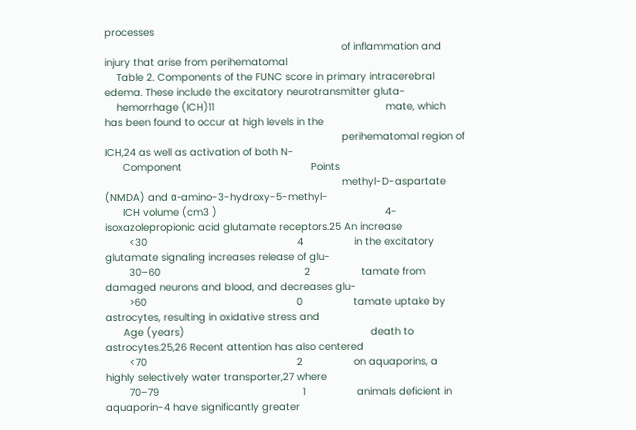processes
                                                                               of inflammation and injury that arise from perihematomal
    Table 2. Components of the FUNC score in primary intracerebral             edema. These include the excitatory neurotransmitter gluta-
    hemorrhage (ICH)11                                                         mate, which has been found to occur at high levels in the
                                                                               perihematomal region of ICH,24 as well as activation of both N-
      Component                                           Points
                                                                               methyl-D-aspartate (NMDA) and α-amino-3-hydroxy-5-methyl-
      ICH volume (cm3 )                                                        4-isoxazolepropionic acid glutamate receptors.25 An increase
        <30                                                  4                 in the excitatory glutamate signaling increases release of glu-
        30–60                                                2                 tamate from damaged neurons and blood, and decreases glu-
        >60                                                  0                 tamate uptake by astrocytes, resulting in oxidative stress and
      Age (years)                                                              death to astrocytes.25,26 Recent attention has also centered
        <70                                                  2                 on aquaporins, a highly selectively water transporter,27 where
        70–79                                                1                 animals deficient in aquaporin-4 have significantly greater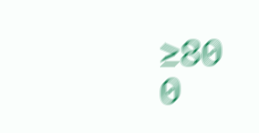≥80                                                  0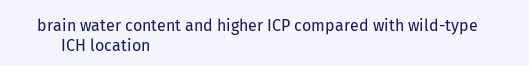brain water content and higher ICP compared with wild-type
      ICH location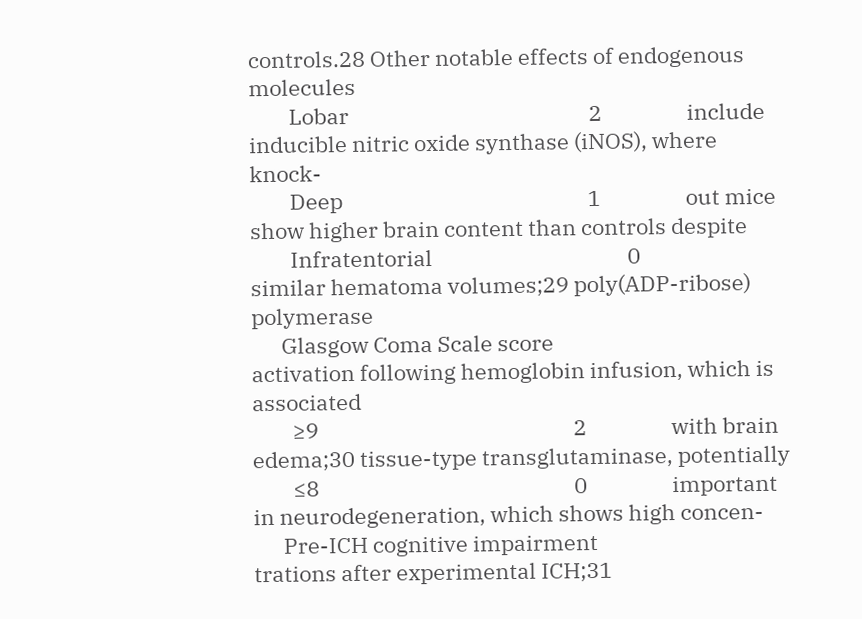controls.28 Other notable effects of endogenous molecules
        Lobar                                                2                 include inducible nitric oxide synthase (iNOS), where knock-
        Deep                                                 1                 out mice show higher brain content than controls despite
        Infratentorial                                       0                 similar hematoma volumes;29 poly(ADP-ribose) polymerase
      Glasgow Coma Scale score                                                 activation following hemoglobin infusion, which is associated
        ≥9                                                   2                 with brain edema;30 tissue-type transglutaminase, potentially
        ≤8                                                   0                 important in neurodegeneration, which shows high concen-
      Pre-ICH cognitive impairment                                             trations after experimental ICH;31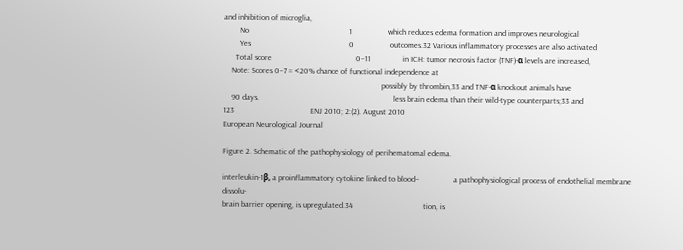and inhibition of microglia,
        No                                                  1                  which reduces edema formation and improves neurological
        Yes                                                 0                  outcomes.32 Various inflammatory processes are also activated
      Total score                                          0–11                in ICH: tumor necrosis factor (TNF)-α levels are increased,
    Note: Scores 0–7 = <20% chance of functional independence at
                                                                               possibly by thrombin,33 and TNF-α knockout animals have
    90 days.                                                                   less brain edema than their wild-type counterparts;33 and                                                    123                                      ENJ 2010; 2:(2). August 2010
European Neurological Journal

Figure 2. Schematic of the pathophysiology of perihematomal edema.

interleukin-1β, a proinflammatory cytokine linked to blood–                 a pathophysiological process of endothelial membrane dissolu-
brain barrier opening, is upregulated.34                                   tion, is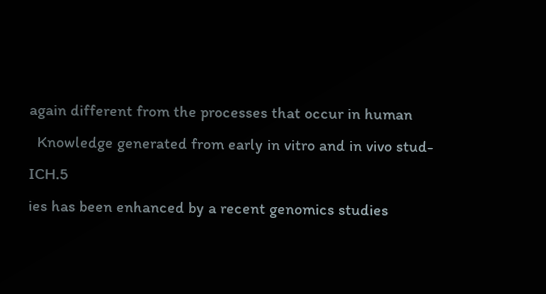again different from the processes that occur in human
  Knowledge generated from early in vitro and in vivo stud-                ICH.5
ies has been enhanced by a recent genomics studies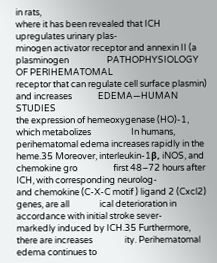in rats,
where it has been revealed that ICH upregulates urinary plas-
minogen activator receptor and annexin II (a plasminogen                   PATHOPHYSIOLOGY OF PERIHEMATOMAL
receptor that can regulate cell surface plasmin) and increases             EDEMA—HUMAN STUDIES
the expression of hemeoxygenase (HO)-1, which metabolizes                    In humans, perihematomal edema increases rapidly in the
heme.35 Moreover, interleukin-1β, iNOS, and chemokine gro                  first 48–72 hours after ICH, with corresponding neurolog-
and chemokine (C-X-C motif ) ligand 2 (Cxcl2) genes, are all               ical deterioration in accordance with initial stroke sever-
markedly induced by ICH.35 Furthermore, there are increases                ity. Perihematomal edema continues to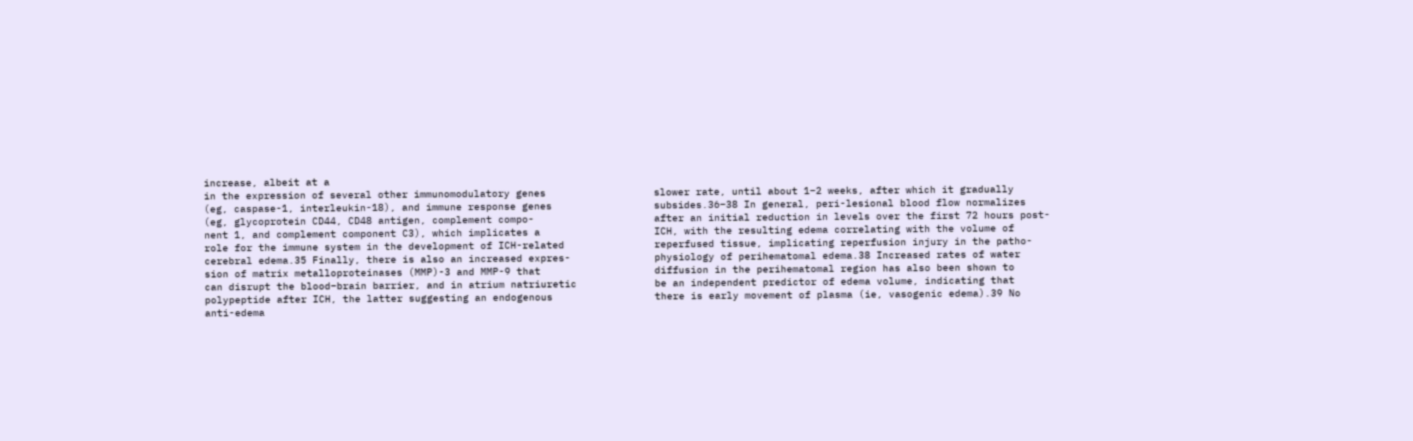increase, albeit at a
in the expression of several other immunomodulatory genes                  slower rate, until about 1–2 weeks, after which it gradually
(eg, caspase-1, interleukin-18), and immune response genes                 subsides.36–38 In general, peri-lesional blood flow normalizes
(eg, glycoprotein CD44, CD48 antigen, complement compo-                    after an initial reduction in levels over the first 72 hours post-
nent 1, and complement component C3), which implicates a                   ICH, with the resulting edema correlating with the volume of
role for the immune system in the development of ICH-related               reperfused tissue, implicating reperfusion injury in the patho-
cerebral edema.35 Finally, there is also an increased expres-              physiology of perihematomal edema.38 Increased rates of water
sion of matrix metalloproteinases (MMP)-3 and MMP-9 that                   diffusion in the perihematomal region has also been shown to
can disrupt the blood–brain barrier, and in atrium natriuretic             be an independent predictor of edema volume, indicating that
polypeptide after ICH, the latter suggesting an endogenous                 there is early movement of plasma (ie, vasogenic edema).39 No
anti-edema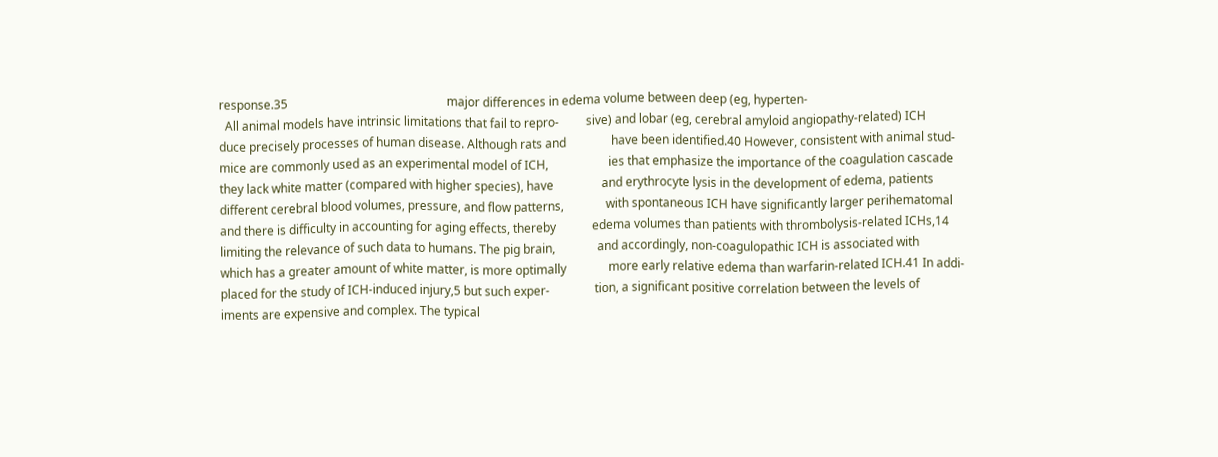response.35                                                     major differences in edema volume between deep (eg, hyperten-
  All animal models have intrinsic limitations that fail to repro-         sive) and lobar (eg, cerebral amyloid angiopathy-related) ICH
duce precisely processes of human disease. Although rats and               have been identified.40 However, consistent with animal stud-
mice are commonly used as an experimental model of ICH,                    ies that emphasize the importance of the coagulation cascade
they lack white matter (compared with higher species), have                and erythrocyte lysis in the development of edema, patients
different cerebral blood volumes, pressure, and flow patterns,              with spontaneous ICH have significantly larger perihematomal
and there is difficulty in accounting for aging effects, thereby            edema volumes than patients with thrombolysis-related ICHs,14
limiting the relevance of such data to humans. The pig brain,              and accordingly, non-coagulopathic ICH is associated with
which has a greater amount of white matter, is more optimally              more early relative edema than warfarin-related ICH.41 In addi-
placed for the study of ICH-induced injury,5 but such exper-               tion, a significant positive correlation between the levels of
iments are expensive and complex. The typical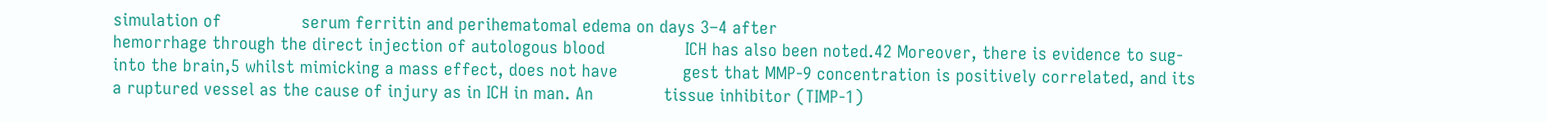simulation of                serum ferritin and perihematomal edema on days 3–4 after
hemorrhage through the direct injection of autologous blood                ICH has also been noted.42 Moreover, there is evidence to sug-
into the brain,5 whilst mimicking a mass effect, does not have             gest that MMP-9 concentration is positively correlated, and its
a ruptured vessel as the cause of injury as in ICH in man. An              tissue inhibitor (TIMP-1)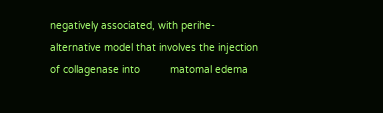negatively associated, with perihe-
alternative model that involves the injection of collagenase into          matomal edema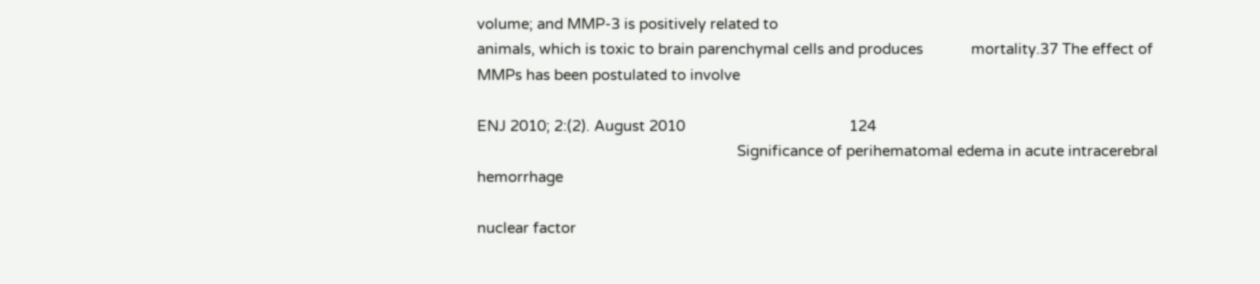volume; and MMP-3 is positively related to
animals, which is toxic to brain parenchymal cells and produces            mortality.37 The effect of MMPs has been postulated to involve

ENJ 2010; 2:(2). August 2010                                         124
                                                                 Significance of perihematomal edema in acute intracerebral hemorrhage

nuclear factor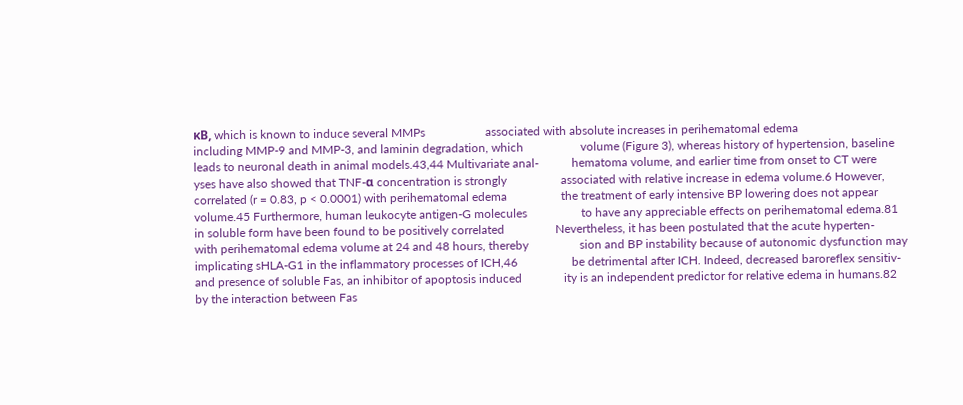κB, which is known to induce several MMPs                    associated with absolute increases in perihematomal edema
including MMP-9 and MMP-3, and laminin degradation, which                   volume (Figure 3), whereas history of hypertension, baseline
leads to neuronal death in animal models.43,44 Multivariate anal-           hematoma volume, and earlier time from onset to CT were
yses have also showed that TNF-α concentration is strongly                  associated with relative increase in edema volume.6 However,
correlated (r = 0.83, p < 0.0001) with perihematomal edema                  the treatment of early intensive BP lowering does not appear
volume.45 Furthermore, human leukocyte antigen-G molecules                  to have any appreciable effects on perihematomal edema.81
in soluble form have been found to be positively correlated                 Nevertheless, it has been postulated that the acute hyperten-
with perihematomal edema volume at 24 and 48 hours, thereby                 sion and BP instability because of autonomic dysfunction may
implicating sHLA-G1 in the inflammatory processes of ICH,46                  be detrimental after ICH. Indeed, decreased baroreflex sensitiv-
and presence of soluble Fas, an inhibitor of apoptosis induced              ity is an independent predictor for relative edema in humans.82
by the interaction between Fas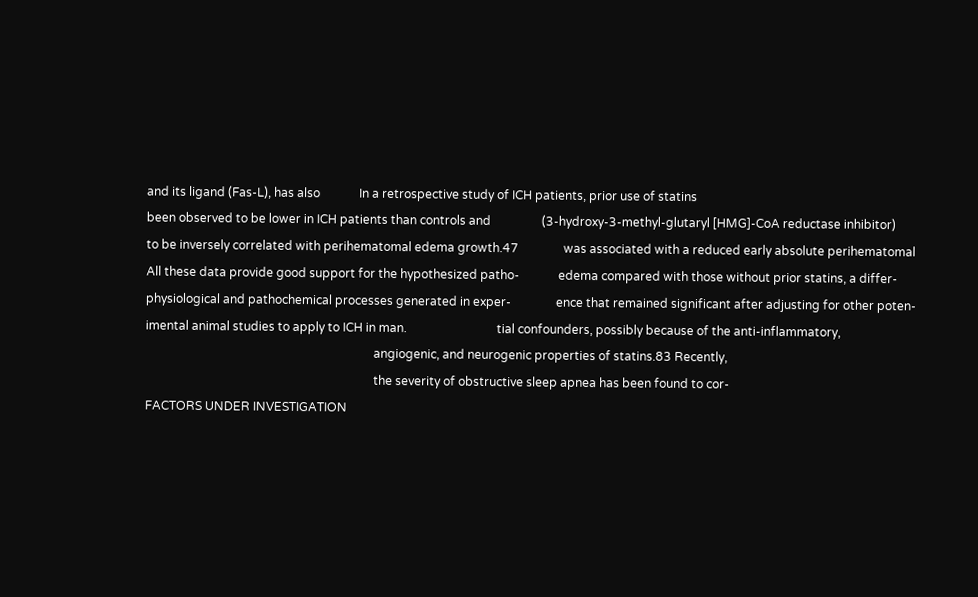and its ligand (Fas-L), has also             In a retrospective study of ICH patients, prior use of statins
been observed to be lower in ICH patients than controls and                 (3-hydroxy-3-methyl-glutaryl [HMG]-CoA reductase inhibitor)
to be inversely correlated with perihematomal edema growth.47               was associated with a reduced early absolute perihematomal
All these data provide good support for the hypothesized patho-             edema compared with those without prior statins, a differ-
physiological and pathochemical processes generated in exper-               ence that remained significant after adjusting for other poten-
imental animal studies to apply to ICH in man.                              tial confounders, possibly because of the anti-inflammatory,
                                                                            angiogenic, and neurogenic properties of statins.83 Recently,
                                                                            the severity of obstructive sleep apnea has been found to cor-
FACTORS UNDER INVESTIGATION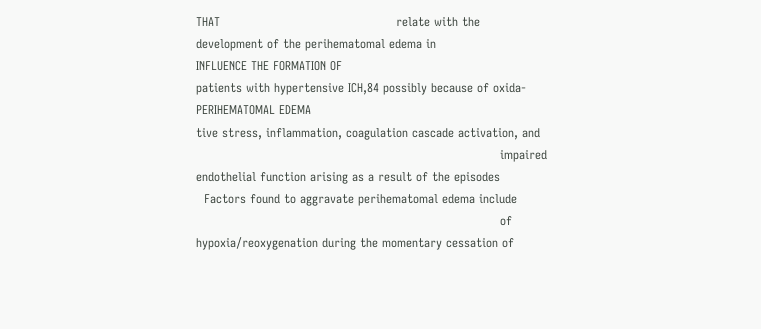THAT                                            relate with the development of the perihematomal edema in
INFLUENCE THE FORMATION OF                                                  patients with hypertensive ICH,84 possibly because of oxida-
PERIHEMATOMAL EDEMA                                                         tive stress, inflammation, coagulation cascade activation, and
                                                                            impaired endothelial function arising as a result of the episodes
  Factors found to aggravate perihematomal edema include
                                                                            of hypoxia/reoxygenation during the momentary cessation of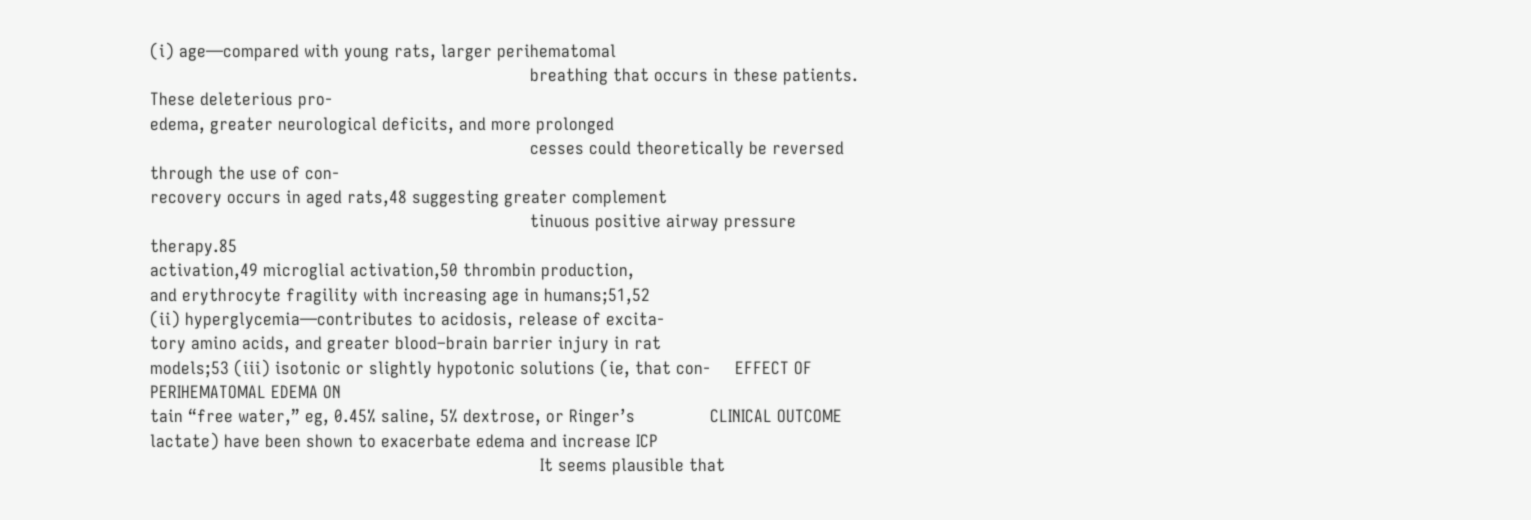(i) age—compared with young rats, larger perihematomal
                                                                            breathing that occurs in these patients. These deleterious pro-
edema, greater neurological deficits, and more prolonged
                                                                            cesses could theoretically be reversed through the use of con-
recovery occurs in aged rats,48 suggesting greater complement
                                                                            tinuous positive airway pressure therapy.85
activation,49 microglial activation,50 thrombin production,
and erythrocyte fragility with increasing age in humans;51,52
(ii) hyperglycemia—contributes to acidosis, release of excita-
tory amino acids, and greater blood–brain barrier injury in rat
models;53 (iii) isotonic or slightly hypotonic solutions (ie, that con-     EFFECT OF PERIHEMATOMAL EDEMA ON
tain “free water,” eg, 0.45% saline, 5% dextrose, or Ringer’s               CLINICAL OUTCOME
lactate) have been shown to exacerbate edema and increase ICP
                                                                              It seems plausible that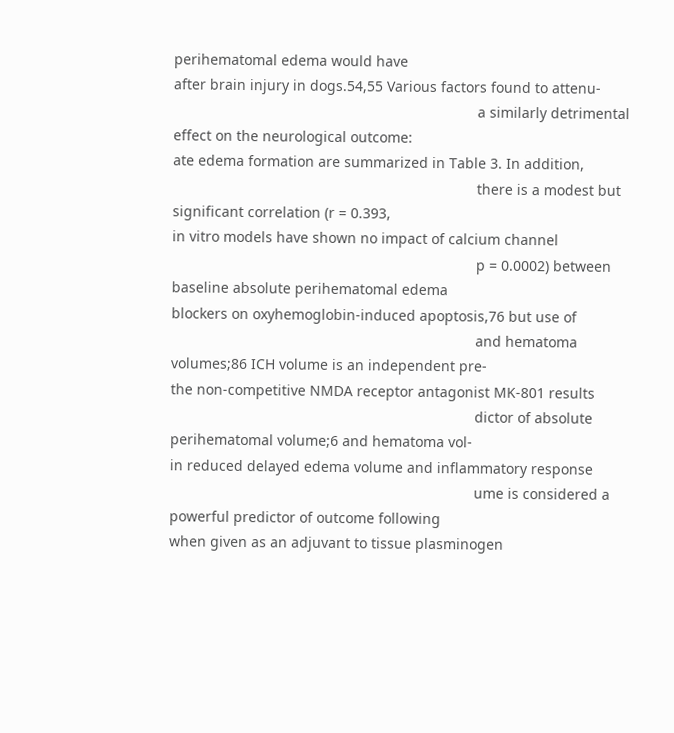perihematomal edema would have
after brain injury in dogs.54,55 Various factors found to attenu-
                                                                            a similarly detrimental effect on the neurological outcome:
ate edema formation are summarized in Table 3. In addition,
                                                                            there is a modest but significant correlation (r = 0.393,
in vitro models have shown no impact of calcium channel
                                                                            p = 0.0002) between baseline absolute perihematomal edema
blockers on oxyhemoglobin-induced apoptosis,76 but use of
                                                                            and hematoma volumes;86 ICH volume is an independent pre-
the non-competitive NMDA receptor antagonist MK-801 results
                                                                            dictor of absolute perihematomal volume;6 and hematoma vol-
in reduced delayed edema volume and inflammatory response
                                                                            ume is considered a powerful predictor of outcome following
when given as an adjuvant to tissue plasminogen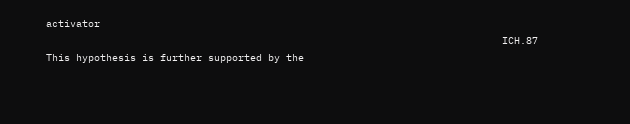activator
                                                                            ICH.87 This hypothesis is further supported by the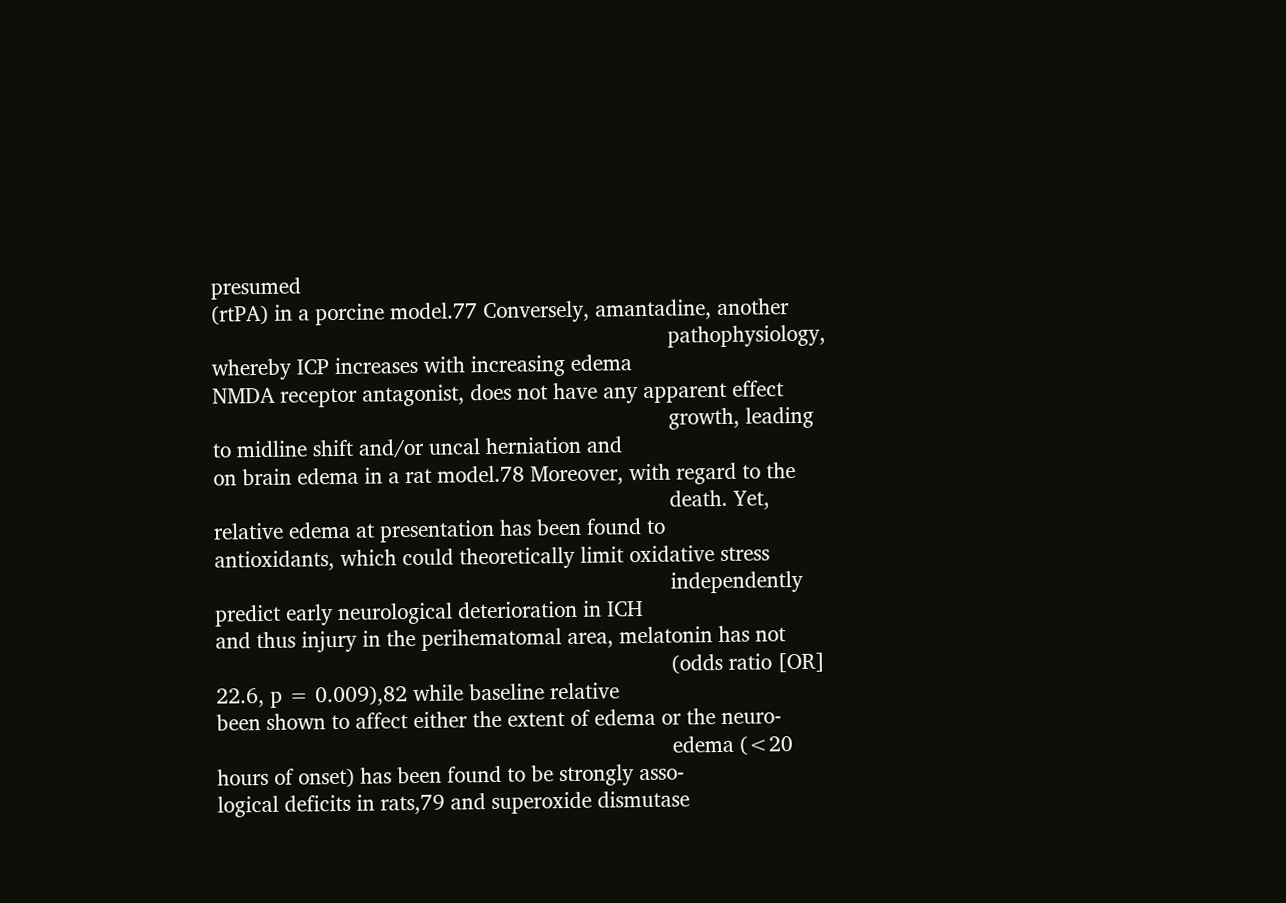presumed
(rtPA) in a porcine model.77 Conversely, amantadine, another
                                                                            pathophysiology, whereby ICP increases with increasing edema
NMDA receptor antagonist, does not have any apparent effect
                                                                            growth, leading to midline shift and/or uncal herniation and
on brain edema in a rat model.78 Moreover, with regard to the
                                                                            death. Yet, relative edema at presentation has been found to
antioxidants, which could theoretically limit oxidative stress
                                                                            independently predict early neurological deterioration in ICH
and thus injury in the perihematomal area, melatonin has not
                                                                            (odds ratio [OR] 22.6, p = 0.009),82 while baseline relative
been shown to affect either the extent of edema or the neuro-
                                                                            edema (<20 hours of onset) has been found to be strongly asso-
logical deficits in rats,79 and superoxide dismutase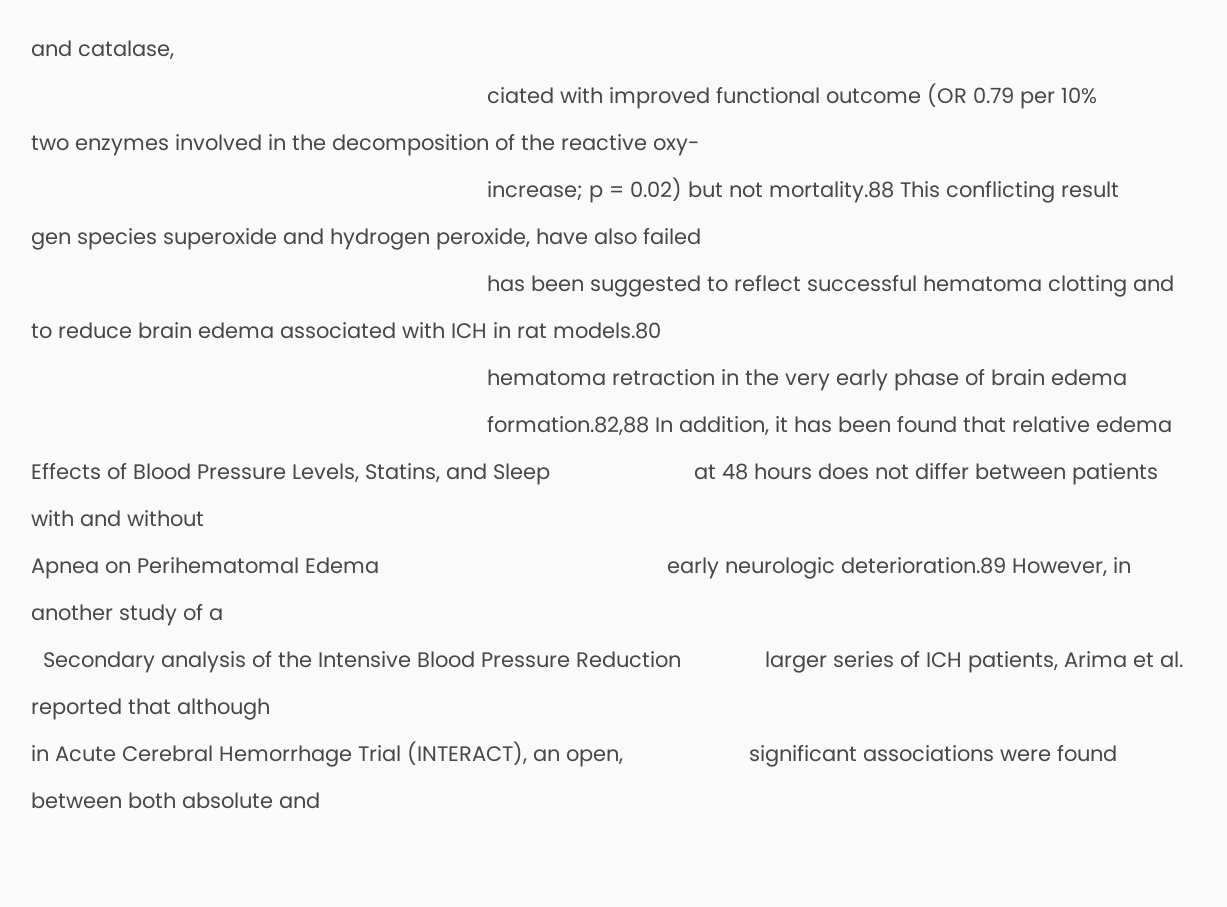and catalase,
                                                                            ciated with improved functional outcome (OR 0.79 per 10%
two enzymes involved in the decomposition of the reactive oxy-
                                                                            increase; p = 0.02) but not mortality.88 This conflicting result
gen species superoxide and hydrogen peroxide, have also failed
                                                                            has been suggested to reflect successful hematoma clotting and
to reduce brain edema associated with ICH in rat models.80
                                                                            hematoma retraction in the very early phase of brain edema
                                                                            formation.82,88 In addition, it has been found that relative edema
Effects of Blood Pressure Levels, Statins, and Sleep                        at 48 hours does not differ between patients with and without
Apnea on Perihematomal Edema                                                early neurologic deterioration.89 However, in another study of a
  Secondary analysis of the Intensive Blood Pressure Reduction              larger series of ICH patients, Arima et al. reported that although
in Acute Cerebral Hemorrhage Trial (INTERACT), an open,                     significant associations were found between both absolute and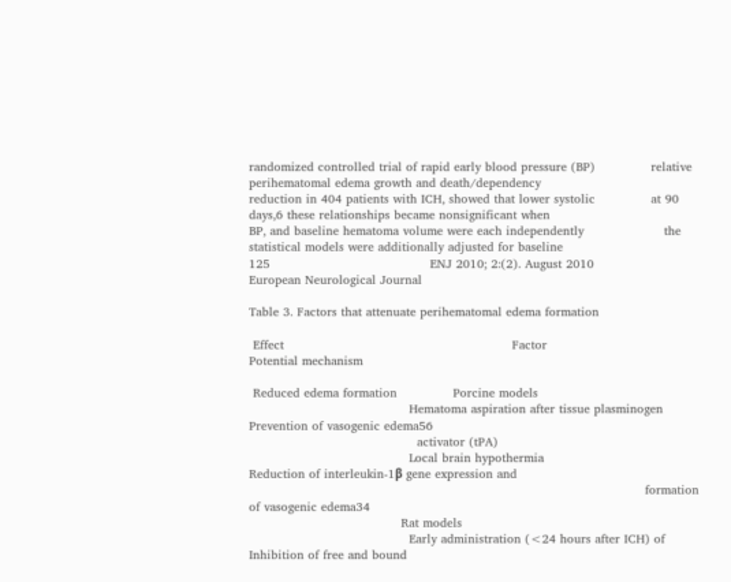randomized controlled trial of rapid early blood pressure (BP)              relative perihematomal edema growth and death/dependency
reduction in 404 patients with ICH, showed that lower systolic              at 90 days,6 these relationships became nonsignificant when
BP, and baseline hematoma volume were each independently                    the statistical models were additionally adjusted for baseline                                                 125                                        ENJ 2010; 2:(2). August 2010
European Neurological Journal

Table 3. Factors that attenuate perihematomal edema formation

 Effect                                                         Factor                                            Potential mechanism

 Reduced edema formation              Porcine models
                                        Hematoma aspiration after tissue plasminogen             Prevention of vasogenic edema56
                                          activator (tPA)
                                        Local brain hypothermia                                  Reduction of interleukin-1β gene expression and
                                                                                                   formation of vasogenic edema34
                                      Rat models
                                        Early administration (<24 hours after ICH) of            Inhibition of free and bound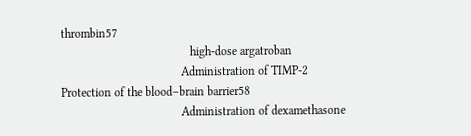thrombin57
                                           high-dose argatroban
                                        Administration of TIMP-2                                 Protection of the blood–brain barrier58
                                        Administration of dexamethasone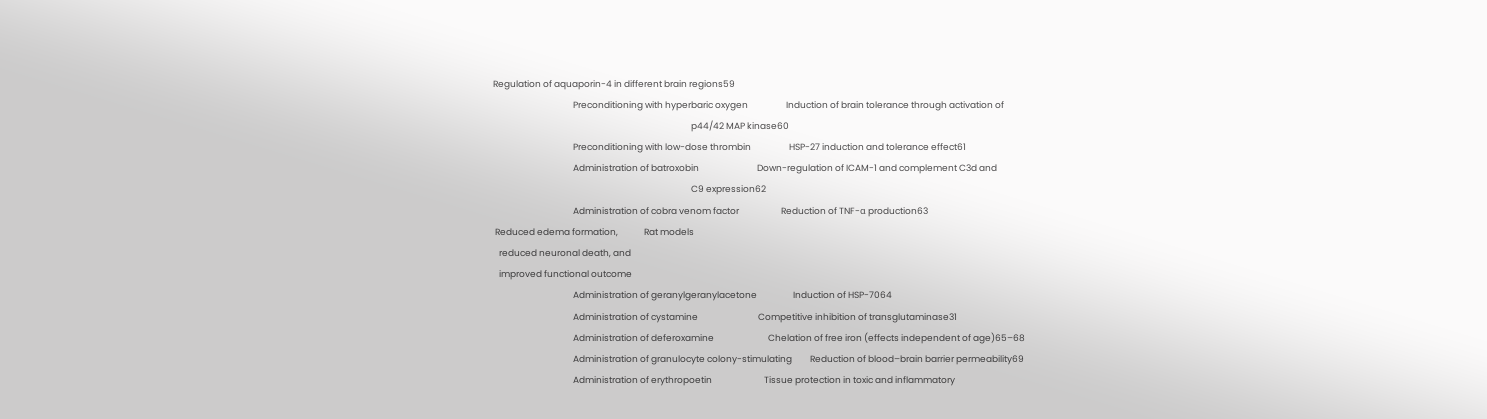Regulation of aquaporin-4 in different brain regions59
                                        Preconditioning with hyperbaric oxygen                   Induction of brain tolerance through activation of
                                                                                                   p44/42 MAP kinase60
                                        Preconditioning with low-dose thrombin                   HSP-27 induction and tolerance effect61
                                        Administration of batroxobin                             Down-regulation of ICAM-1 and complement C3d and
                                                                                                   C9 expression62
                                        Administration of cobra venom factor                     Reduction of TNF-α production63
 Reduced edema formation,             Rat models
   reduced neuronal death, and
   improved functional outcome
                                        Administration of geranylgeranylacetone                  Induction of HSP-7064
                                        Administration of cystamine                              Competitive inhibition of transglutaminase31
                                        Administration of deferoxamine                           Chelation of free iron (effects independent of age)65–68
                                        Administration of granulocyte colony-stimulating         Reduction of blood–brain barrier permeability69
                                        Administration of erythropoetin                          Tissue protection in toxic and inflammatory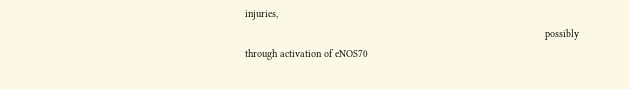injuries,
                                                                                                    possibly through activation of eNOS70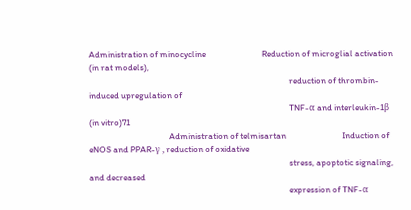Administration of minocycline                            Reduction of microglial activation (in rat models),
                                                                                                    reduction of thrombin-induced upregulation of
                                                                                                    TNF-α and interleukin-1β (in vitro)71
                                        Administration of telmisartan                            Induction of eNOS and PPAR-γ , reduction of oxidative
                                                                                                    stress, apoptotic signaling, and decreased
                                                                                                    expression of TNF-α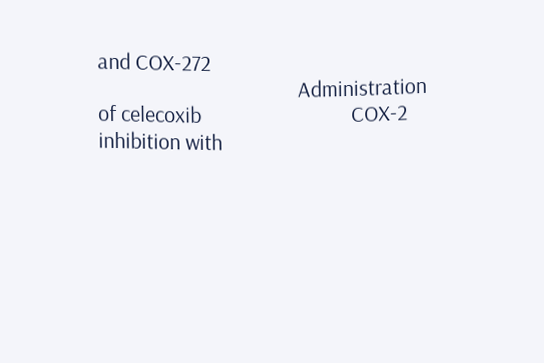and COX-272
                                        Administration of celecoxib                              COX-2 inhibition with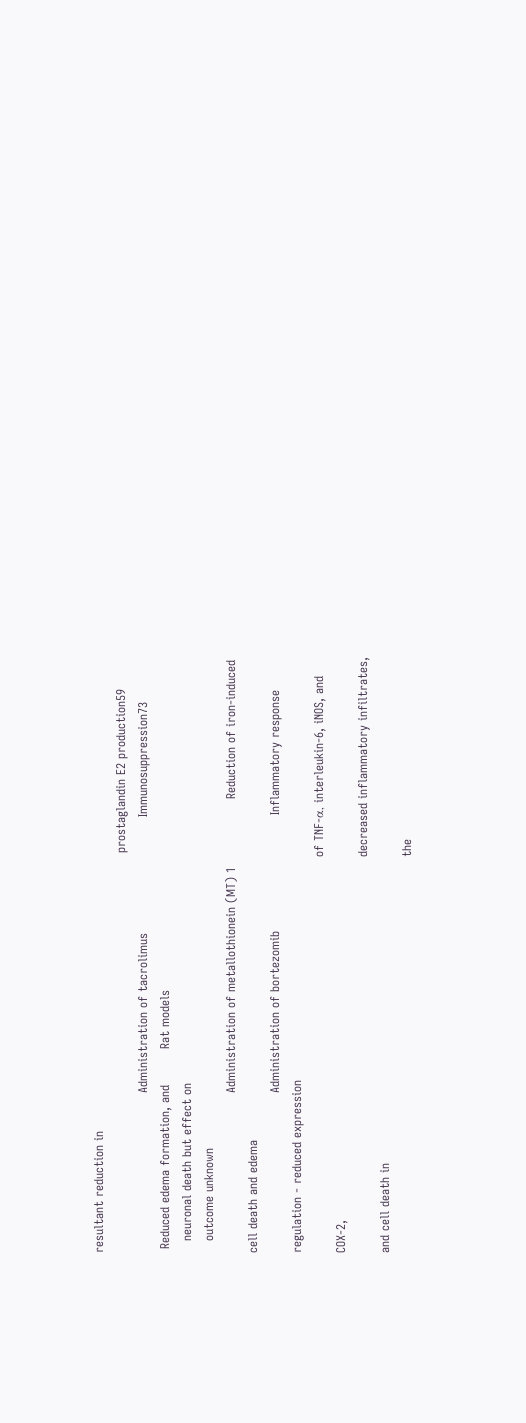resultant reduction in
                                                                                                    prostaglandin E2 production59
                                        Administration of tacrolimus                             Immunosuppression73
 Reduced edema formation, and         Rat models
   neuronal death but effect on
   outcome unknown
                                        Administration of metallothionein (MT) 1                 Reduction of iron-induced cell death and edema
                                        Administration of bortezomib                             Inflammatory response regulation - reduced expression
                                                                                                   of TNF-α, interleukin-6, iNOS, and COX-2,
                                                                                                   decreased inflammatory infiltrates, and cell death in
                                                                                                   the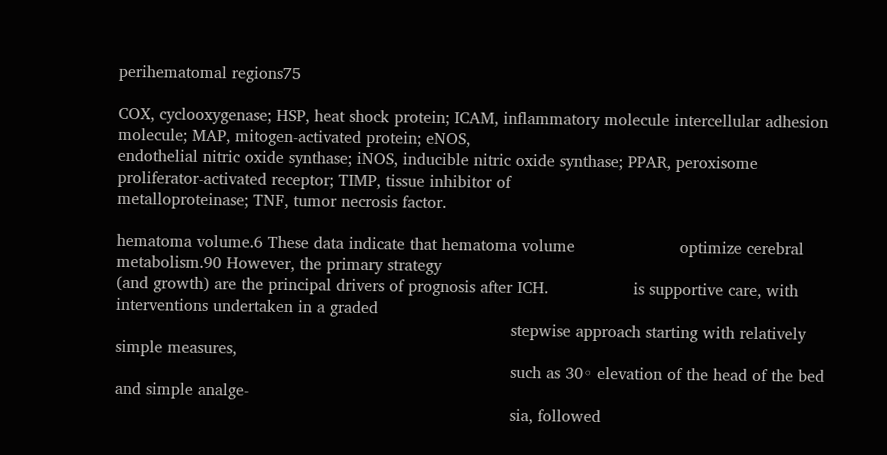perihematomal regions75

COX, cyclooxygenase; HSP, heat shock protein; ICAM, inflammatory molecule intercellular adhesion molecule; MAP, mitogen-activated protein; eNOS,
endothelial nitric oxide synthase; iNOS, inducible nitric oxide synthase; PPAR, peroxisome proliferator-activated receptor; TIMP, tissue inhibitor of
metalloproteinase; TNF, tumor necrosis factor.

hematoma volume.6 These data indicate that hematoma volume                     optimize cerebral metabolism.90 However, the primary strategy
(and growth) are the principal drivers of prognosis after ICH.                 is supportive care, with interventions undertaken in a graded
                                                                               stepwise approach starting with relatively simple measures,
                                                                               such as 30◦ elevation of the head of the bed and simple analge-
                                                                               sia, followed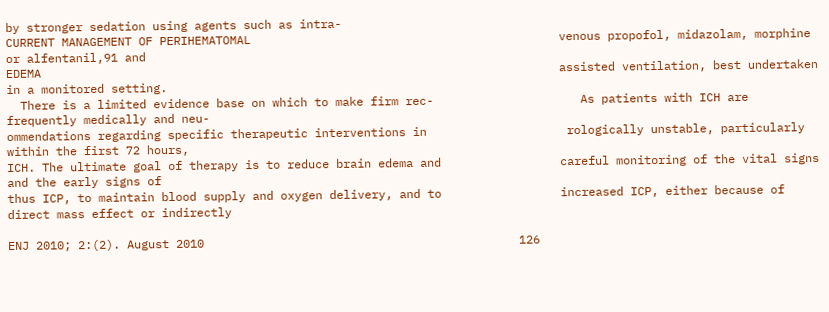by stronger sedation using agents such as intra-
CURRENT MANAGEMENT OF PERIHEMATOMAL                                            venous propofol, midazolam, morphine or alfentanil,91 and
EDEMA                                                                          assisted ventilation, best undertaken in a monitored setting.
  There is a limited evidence base on which to make firm rec-                     As patients with ICH are frequently medically and neu-
ommendations regarding specific therapeutic interventions in                    rologically unstable, particularly within the first 72 hours,
ICH. The ultimate goal of therapy is to reduce brain edema and                 careful monitoring of the vital signs and the early signs of
thus ICP, to maintain blood supply and oxygen delivery, and to                 increased ICP, either because of direct mass effect or indirectly

ENJ 2010; 2:(2). August 2010                                             126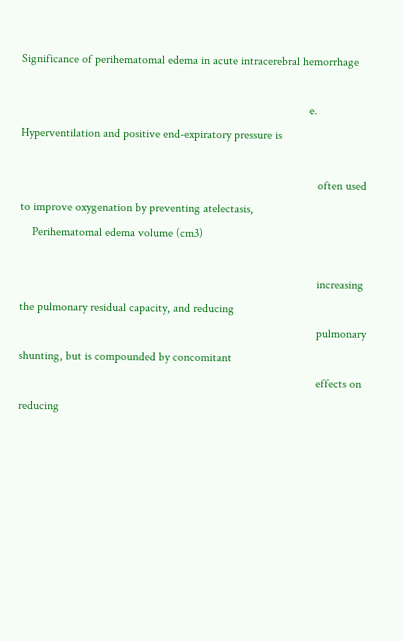Significance of perihematomal edema in acute intracerebral hemorrhage

                                                                                                e. Hyperventilation and positive end-expiratory pressure is

                                                                                                   often used to improve oxygenation by preventing atelectasis,
    Perihematomal edema volume (cm3)

                                                                                                   increasing the pulmonary residual capacity, and reducing
                                                                                                   pulmonary shunting, but is compounded by concomitant
                                                                                                   effects on reducing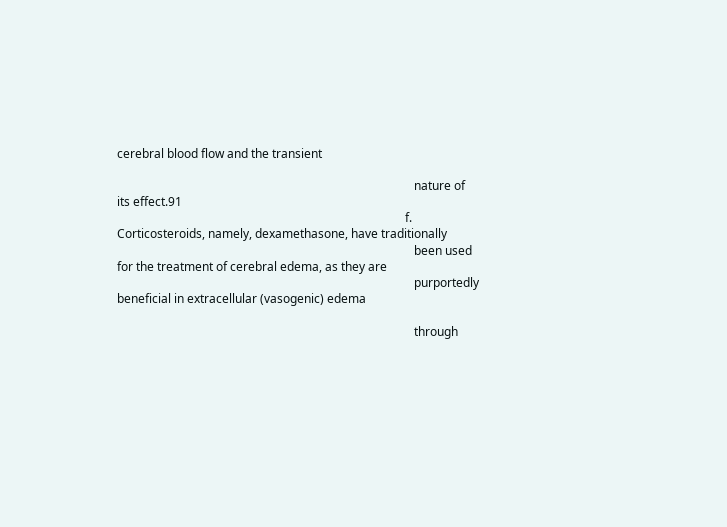cerebral blood flow and the transient

                                                                                                   nature of its effect.91
                                                                                                f. Corticosteroids, namely, dexamethasone, have traditionally
                                                                                                   been used for the treatment of cerebral edema, as they are
                                                                                                   purportedly beneficial in extracellular (vasogenic) edema

                                                                                                   through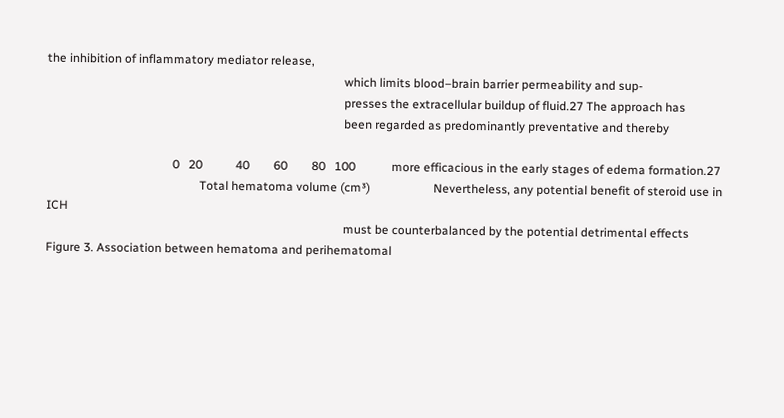the inhibition of inflammatory mediator release,
                                                                                                   which limits blood–brain barrier permeability and sup-
                                                                                                   presses the extracellular buildup of fluid.27 The approach has
                                                                                                   been regarded as predominantly preventative and thereby

                                          0   20           40        60        80   100            more efficacious in the early stages of edema formation.27
                                                   Total hematoma volume (cm³)                     Nevertheless, any potential benefit of steroid use in ICH
                                                                                                   must be counterbalanced by the potential detrimental effects
Figure 3. Association between hematoma and perihematomal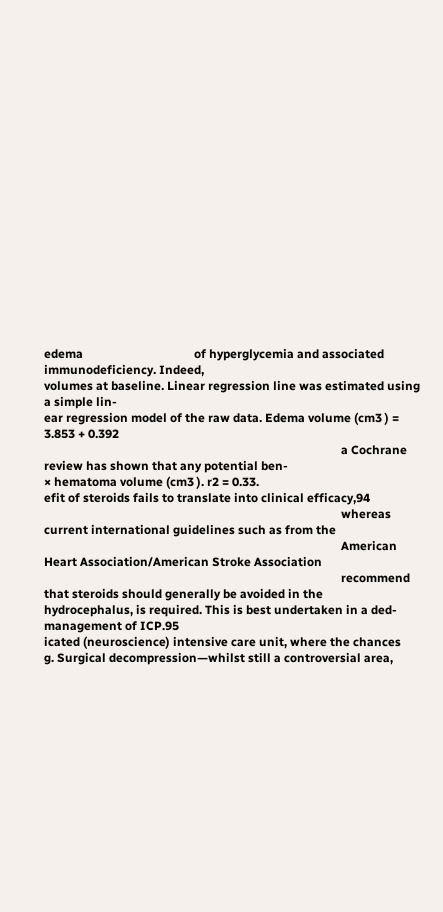edema                                     of hyperglycemia and associated immunodeficiency. Indeed,
volumes at baseline. Linear regression line was estimated using a simple lin-
ear regression model of the raw data. Edema volume (cm3 ) = 3.853 + 0.392
                                                                                                   a Cochrane review has shown that any potential ben-
× hematoma volume (cm3 ). r2 = 0.33.                                                               efit of steroids fails to translate into clinical efficacy,94
                                                                                                   whereas current international guidelines such as from the
                                                                                                   American Heart Association/American Stroke Association
                                                                                                   recommend that steroids should generally be avoided in the
hydrocephalus, is required. This is best undertaken in a ded-                                      management of ICP.95
icated (neuroscience) intensive care unit, where the chances                                    g. Surgical decompression—whilst still a controversial area,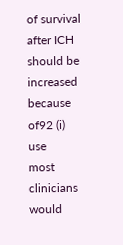of survival after ICH should be increased because of92 (i) use                                     most clinicians would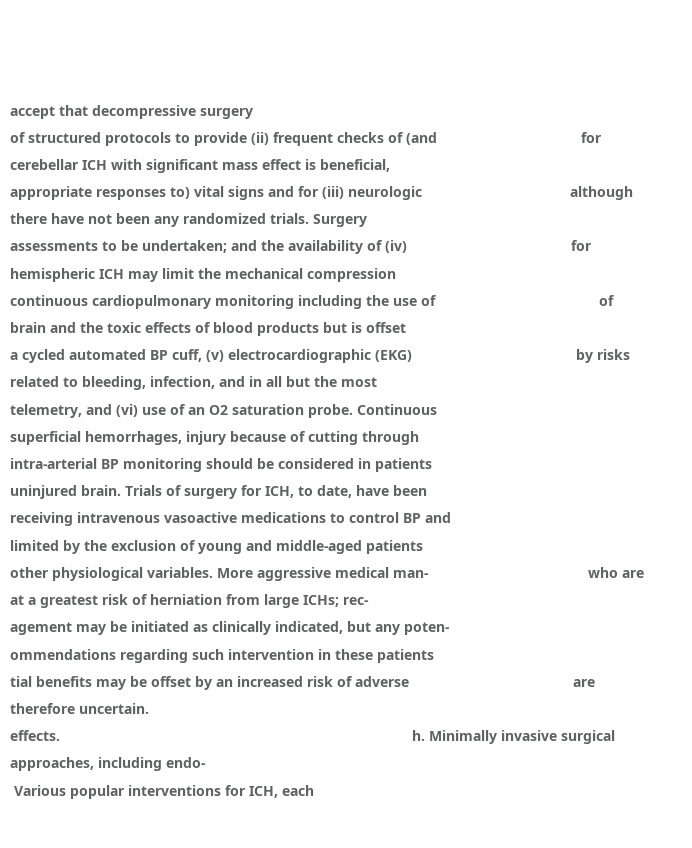accept that decompressive surgery
of structured protocols to provide (ii) frequent checks of (and                                    for cerebellar ICH with significant mass effect is beneficial,
appropriate responses to) vital signs and for (iii) neurologic                                     although there have not been any randomized trials. Surgery
assessments to be undertaken; and the availability of (iv)                                         for hemispheric ICH may limit the mechanical compression
continuous cardiopulmonary monitoring including the use of                                         of brain and the toxic effects of blood products but is offset
a cycled automated BP cuff, (v) electrocardiographic (EKG)                                         by risks related to bleeding, infection, and in all but the most
telemetry, and (vi) use of an O2 saturation probe. Continuous                                      superficial hemorrhages, injury because of cutting through
intra-arterial BP monitoring should be considered in patients                                      uninjured brain. Trials of surgery for ICH, to date, have been
receiving intravenous vasoactive medications to control BP and                                     limited by the exclusion of young and middle-aged patients
other physiological variables. More aggressive medical man-                                        who are at a greatest risk of herniation from large ICHs; rec-
agement may be initiated as clinically indicated, but any poten-                                   ommendations regarding such intervention in these patients
tial benefits may be offset by an increased risk of adverse                                         are therefore uncertain.
effects.                                                                                        h. Minimally invasive surgical approaches, including endo-
 Various popular interventions for ICH, each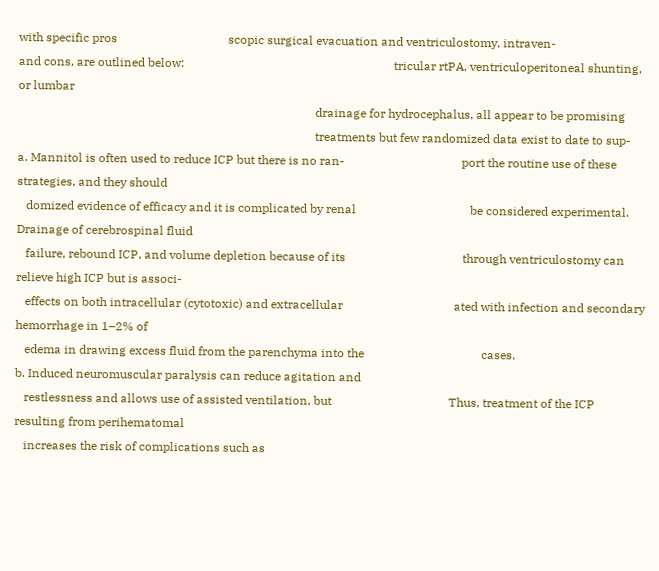with specific pros                                     scopic surgical evacuation and ventriculostomy, intraven-
and cons, are outlined below:                                                                      tricular rtPA, ventriculoperitoneal shunting, or lumbar
                                                                                                   drainage for hydrocephalus, all appear to be promising
                                                                                                   treatments but few randomized data exist to date to sup-
a. Mannitol is often used to reduce ICP but there is no ran-                                       port the routine use of these strategies, and they should
   domized evidence of efficacy and it is complicated by renal                                      be considered experimental. Drainage of cerebrospinal fluid
   failure, rebound ICP, and volume depletion because of its                                       through ventriculostomy can relieve high ICP but is associ-
   effects on both intracellular (cytotoxic) and extracellular                                     ated with infection and secondary hemorrhage in 1–2% of
   edema in drawing excess fluid from the parenchyma into the                                       cases.
b. Induced neuromuscular paralysis can reduce agitation and
   restlessness and allows use of assisted ventilation, but                                       Thus, treatment of the ICP resulting from perihematomal
   increases the risk of complications such as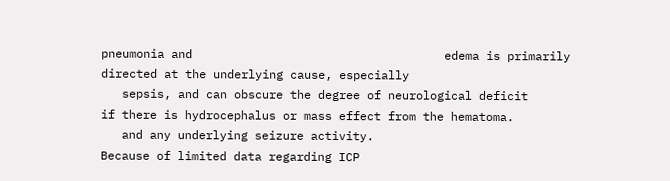pneumonia and                                    edema is primarily directed at the underlying cause, especially
   sepsis, and can obscure the degree of neurological deficit                                    if there is hydrocephalus or mass effect from the hematoma.
   and any underlying seizure activity.                                                         Because of limited data regarding ICP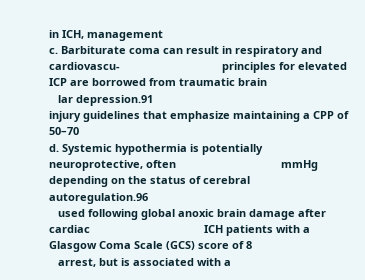in ICH, management
c. Barbiturate coma can result in respiratory and cardiovascu-                                  principles for elevated ICP are borrowed from traumatic brain
   lar depression.91                                                                            injury guidelines that emphasize maintaining a CPP of 50–70
d. Systemic hypothermia is potentially neuroprotective, often                                   mmHg depending on the status of cerebral autoregulation.96
   used following global anoxic brain damage after cardiac                                      ICH patients with a Glasgow Coma Scale (GCS) score of 8
   arrest, but is associated with a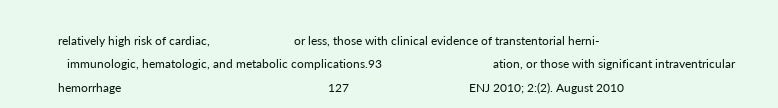relatively high risk of cardiac,                            or less, those with clinical evidence of transtentorial herni-
   immunologic, hematologic, and metabolic complications.93                                     ation, or those with significant intraventricular hemorrhage                                                                     127                                        ENJ 2010; 2:(2). August 2010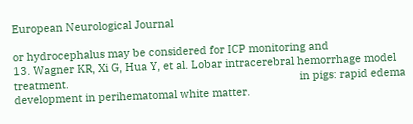European Neurological Journal

or hydrocephalus may be considered for ICP monitoring and                          13. Wagner KR, Xi G, Hua Y, et al. Lobar intracerebral hemorrhage model
treatment.                                                                             in pigs: rapid edema development in perihematomal white matter.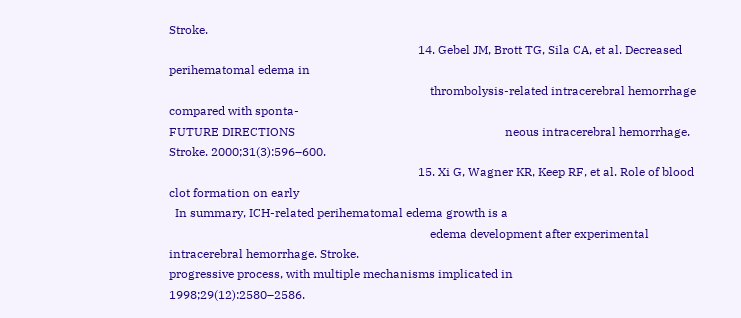Stroke.
                                                                                   14. Gebel JM, Brott TG, Sila CA, et al. Decreased perihematomal edema in
                                                                                       thrombolysis-related intracerebral hemorrhage compared with sponta-
FUTURE DIRECTIONS                                                                      neous intracerebral hemorrhage. Stroke. 2000;31(3):596–600.
                                                                                   15. Xi G, Wagner KR, Keep RF, et al. Role of blood clot formation on early
  In summary, ICH-related perihematomal edema growth is a
                                                                                       edema development after experimental intracerebral hemorrhage. Stroke.
progressive process, with multiple mechanisms implicated in                            1998;29(12):2580–2586.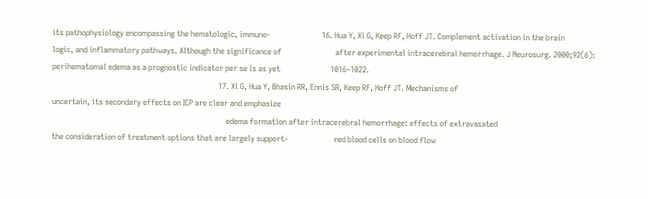its pathophysiology encompassing the hematologic, immuno-                          16. Hua Y, Xi G, Keep RF, Hoff JT. Complement activation in the brain
logic, and inflammatory pathways. Although the significance of                           after experimental intracerebral hemorrhage. J Neurosurg. 2000;92(6):
perihematomal edema as a prognostic indicator per se is as yet                         1016–1022.
                                                                                   17. Xi G, Hua Y, Bhasin RR, Ennis SR, Keep RF, Hoff JT. Mechanisms of
uncertain, its secondary effects on ICP are clear and emphasize
                                                                                       edema formation after intracerebral hemorrhage: effects of extravasated
the consideration of treatment options that are largely support-                       red blood cells on blood flow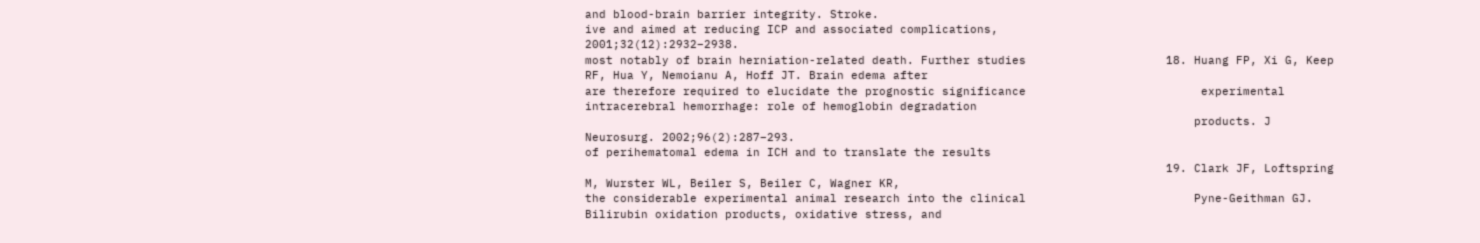and blood-brain barrier integrity. Stroke.
ive and aimed at reducing ICP and associated complications,                            2001;32(12):2932–2938.
most notably of brain herniation-related death. Further studies                    18. Huang FP, Xi G, Keep RF, Hua Y, Nemoianu A, Hoff JT. Brain edema after
are therefore required to elucidate the prognostic significance                         experimental intracerebral hemorrhage: role of hemoglobin degradation
                                                                                       products. J Neurosurg. 2002;96(2):287–293.
of perihematomal edema in ICH and to translate the results
                                                                                   19. Clark JF, Loftspring M, Wurster WL, Beiler S, Beiler C, Wagner KR,
the considerable experimental animal research into the clinical                        Pyne-Geithman GJ. Bilirubin oxidation products, oxidative stress, and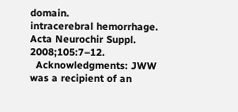domain.                                                                                intracerebral hemorrhage. Acta Neurochir Suppl. 2008;105:7–12.
  Acknowledgments: JWW was a recipient of an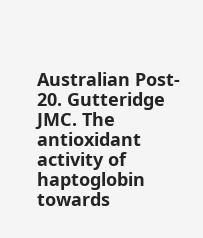Australian Post-                      20. Gutteridge JMC. The antioxidant activity of haptoglobin towards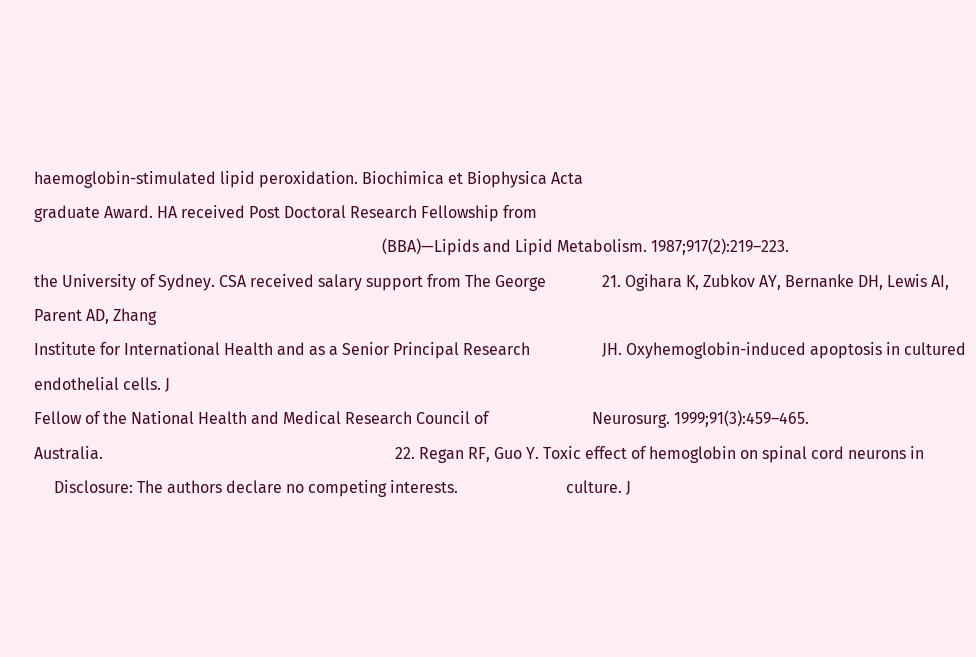haemoglobin-stimulated lipid peroxidation. Biochimica et Biophysica Acta
graduate Award. HA received Post Doctoral Research Fellowship from
                                                                                       (BBA)—Lipids and Lipid Metabolism. 1987;917(2):219–223.
the University of Sydney. CSA received salary support from The George              21. Ogihara K, Zubkov AY, Bernanke DH, Lewis AI, Parent AD, Zhang
Institute for International Health and as a Senior Principal Research                  JH. Oxyhemoglobin-induced apoptosis in cultured endothelial cells. J
Fellow of the National Health and Medical Research Council of                          Neurosurg. 1999;91(3):459–465.
Australia.                                                                         22. Regan RF, Guo Y. Toxic effect of hemoglobin on spinal cord neurons in
     Disclosure: The authors declare no competing interests.                           culture. J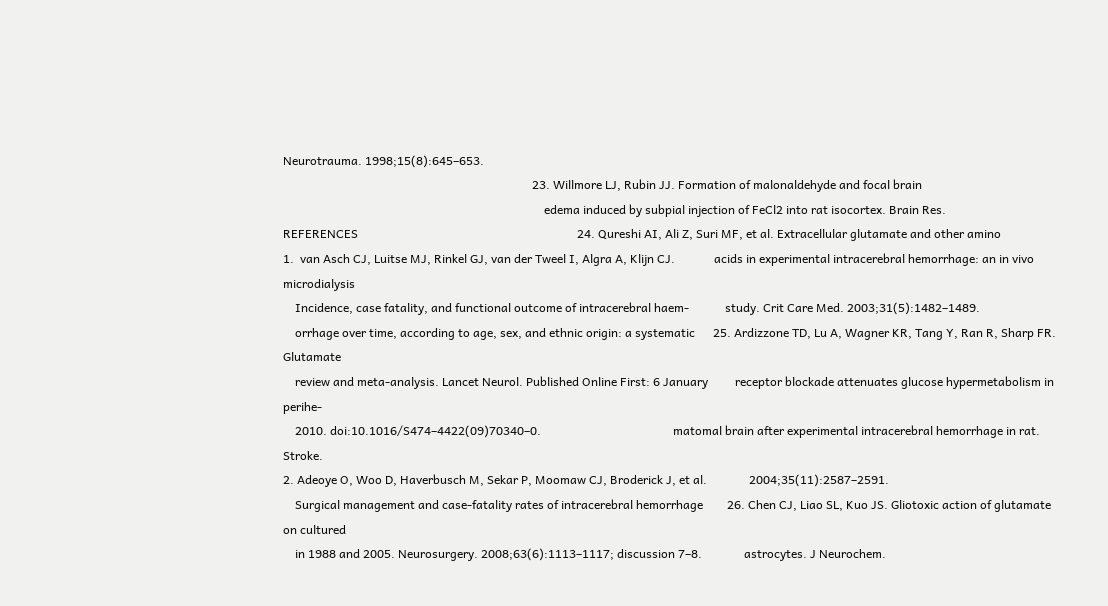Neurotrauma. 1998;15(8):645–653.
                                                                                   23. Willmore LJ, Rubin JJ. Formation of malonaldehyde and focal brain
                                                                                       edema induced by subpial injection of FeCl2 into rat isocortex. Brain Res.
REFERENCES                                                                         24. Qureshi AI, Ali Z, Suri MF, et al. Extracellular glutamate and other amino
1.  van Asch CJ, Luitse MJ, Rinkel GJ, van der Tweel I, Algra A, Klijn CJ.             acids in experimental intracerebral hemorrhage: an in vivo microdialysis
    Incidence, case fatality, and functional outcome of intracerebral haem-            study. Crit Care Med. 2003;31(5):1482–1489.
    orrhage over time, according to age, sex, and ethnic origin: a systematic      25. Ardizzone TD, Lu A, Wagner KR, Tang Y, Ran R, Sharp FR. Glutamate
    review and meta-analysis. Lancet Neurol. Published Online First: 6 January         receptor blockade attenuates glucose hypermetabolism in perihe-
    2010. doi:10.1016/S474–4422(09)70340–0.                                            matomal brain after experimental intracerebral hemorrhage in rat. Stroke.
2. Adeoye O, Woo D, Haverbusch M, Sekar P, Moomaw CJ, Broderick J, et al.              2004;35(11):2587–2591.
    Surgical management and case-fatality rates of intracerebral hemorrhage        26. Chen CJ, Liao SL, Kuo JS. Gliotoxic action of glutamate on cultured
    in 1988 and 2005. Neurosurgery. 2008;63(6):1113–1117; discussion 7–8.              astrocytes. J Neurochem.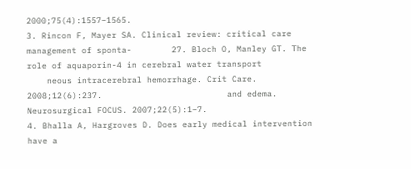2000;75(4):1557–1565.
3. Rincon F, Mayer SA. Clinical review: critical care management of sponta-        27. Bloch O, Manley GT. The role of aquaporin-4 in cerebral water transport
    neous intracerebral hemorrhage. Crit Care. 2008;12(6):237.                         and edema. Neurosurgical FOCUS. 2007;22(5):1–7.
4. Bhalla A, Hargroves D. Does early medical intervention have a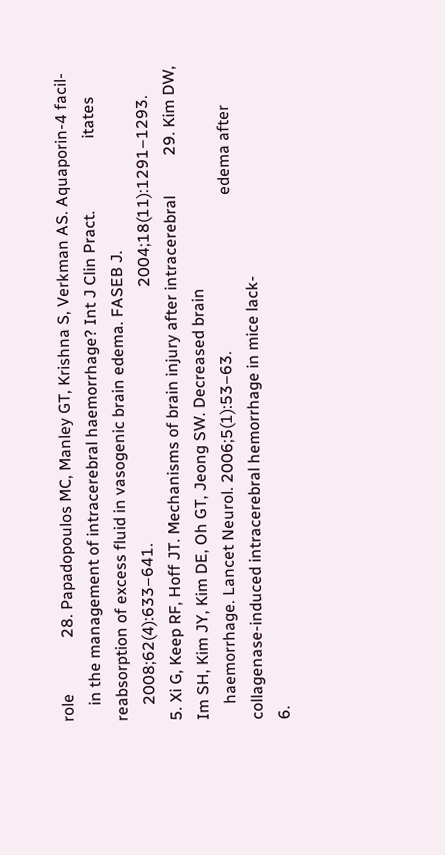role              28. Papadopoulos MC, Manley GT, Krishna S, Verkman AS. Aquaporin-4 facil-
    in the management of intracerebral haemorrhage? Int J Clin Pract.                  itates reabsorption of excess fluid in vasogenic brain edema. FASEB J.
    2008;62(4):633–641.                                                                2004;18(11):1291–1293.
5. Xi G, Keep RF, Hoff JT. Mechanisms of brain injury after intracerebral          29. Kim DW, Im SH, Kim JY, Kim DE, Oh GT, Jeong SW. Decreased brain
    haemorrhage. Lancet Neurol. 2006;5(1):53–63.                                       edema after collagenase-induced intracerebral hemorrhage in mice lack-
6.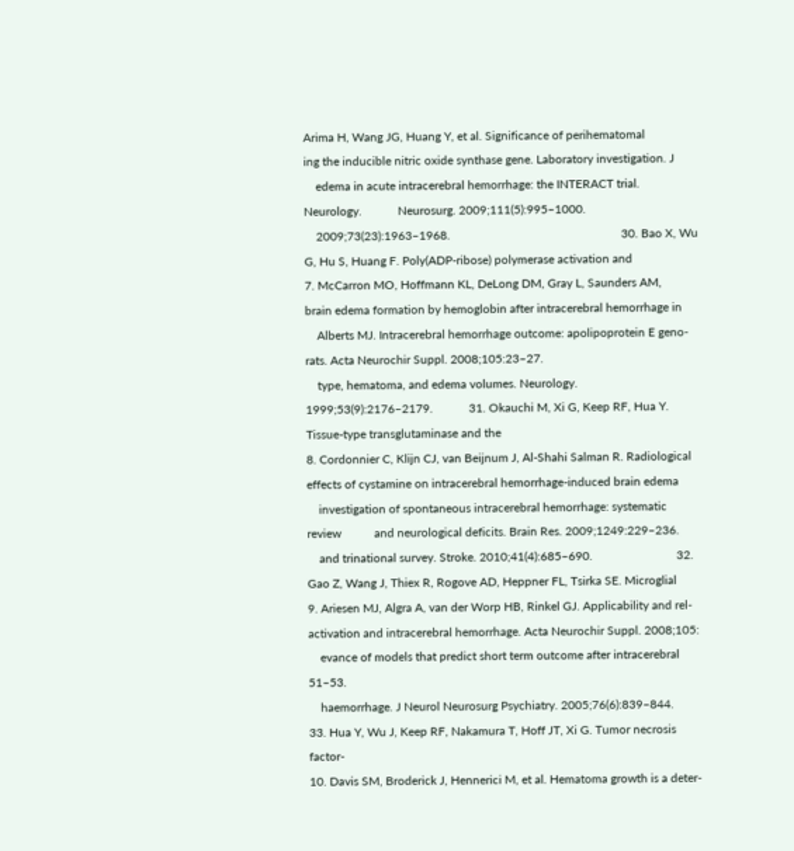Arima H, Wang JG, Huang Y, et al. Significance of perihematomal                      ing the inducible nitric oxide synthase gene. Laboratory investigation. J
    edema in acute intracerebral hemorrhage: the INTERACT trial. Neurology.            Neurosurg. 2009;111(5):995–1000.
    2009;73(23):1963–1968.                                                         30. Bao X, Wu G, Hu S, Huang F. Poly(ADP-ribose) polymerase activation and
7. McCarron MO, Hoffmann KL, DeLong DM, Gray L, Saunders AM,                           brain edema formation by hemoglobin after intracerebral hemorrhage in
    Alberts MJ. Intracerebral hemorrhage outcome: apolipoprotein E geno-               rats. Acta Neurochir Suppl. 2008;105:23–27.
    type, hematoma, and edema volumes. Neurology. 1999;53(9):2176–2179.            31. Okauchi M, Xi G, Keep RF, Hua Y. Tissue-type transglutaminase and the
8. Cordonnier C, Klijn CJ, van Beijnum J, Al-Shahi Salman R. Radiological              effects of cystamine on intracerebral hemorrhage-induced brain edema
    investigation of spontaneous intracerebral hemorrhage: systematic review           and neurological deficits. Brain Res. 2009;1249:229–236.
    and trinational survey. Stroke. 2010;41(4):685–690.                            32. Gao Z, Wang J, Thiex R, Rogove AD, Heppner FL, Tsirka SE. Microglial
9. Ariesen MJ, Algra A, van der Worp HB, Rinkel GJ. Applicability and rel-             activation and intracerebral hemorrhage. Acta Neurochir Suppl. 2008;105:
    evance of models that predict short term outcome after intracerebral               51–53.
    haemorrhage. J Neurol Neurosurg Psychiatry. 2005;76(6):839–844.                33. Hua Y, Wu J, Keep RF, Nakamura T, Hoff JT, Xi G. Tumor necrosis factor-
10. Davis SM, Broderick J, Hennerici M, et al. Hematoma growth is a deter-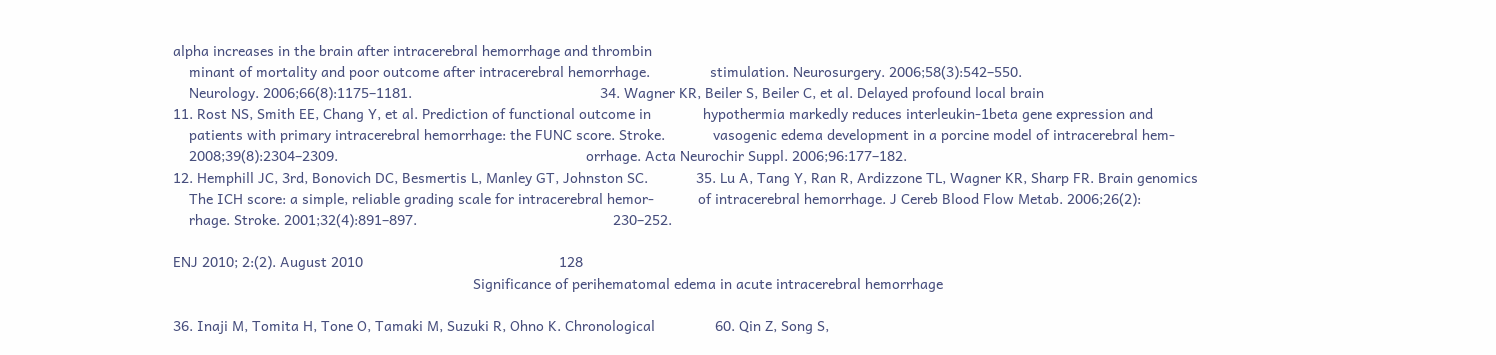alpha increases in the brain after intracerebral hemorrhage and thrombin
    minant of mortality and poor outcome after intracerebral hemorrhage.               stimulation. Neurosurgery. 2006;58(3):542–550.
    Neurology. 2006;66(8):1175–1181.                                               34. Wagner KR, Beiler S, Beiler C, et al. Delayed profound local brain
11. Rost NS, Smith EE, Chang Y, et al. Prediction of functional outcome in             hypothermia markedly reduces interleukin-1beta gene expression and
    patients with primary intracerebral hemorrhage: the FUNC score. Stroke.            vasogenic edema development in a porcine model of intracerebral hem-
    2008;39(8):2304–2309.                                                              orrhage. Acta Neurochir Suppl. 2006;96:177–182.
12. Hemphill JC, 3rd, Bonovich DC, Besmertis L, Manley GT, Johnston SC.            35. Lu A, Tang Y, Ran R, Ardizzone TL, Wagner KR, Sharp FR. Brain genomics
    The ICH score: a simple, reliable grading scale for intracerebral hemor-           of intracerebral hemorrhage. J Cereb Blood Flow Metab. 2006;26(2):
    rhage. Stroke. 2001;32(4):891–897.                                                 230–252.

ENJ 2010; 2:(2). August 2010                                                 128
                                                                           Significance of perihematomal edema in acute intracerebral hemorrhage

36. Inaji M, Tomita H, Tone O, Tamaki M, Suzuki R, Ohno K. Chronological               60. Qin Z, Song S,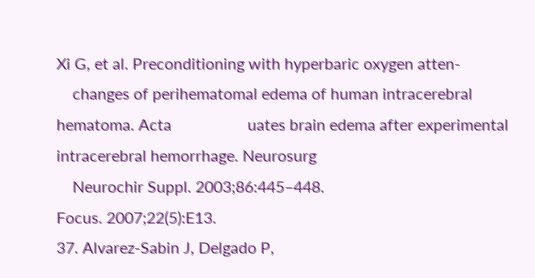Xi G, et al. Preconditioning with hyperbaric oxygen atten-
    changes of perihematomal edema of human intracerebral hematoma. Acta                   uates brain edema after experimental intracerebral hemorrhage. Neurosurg
    Neurochir Suppl. 2003;86:445–448.                                                      Focus. 2007;22(5):E13.
37. Alvarez-Sabin J, Delgado P,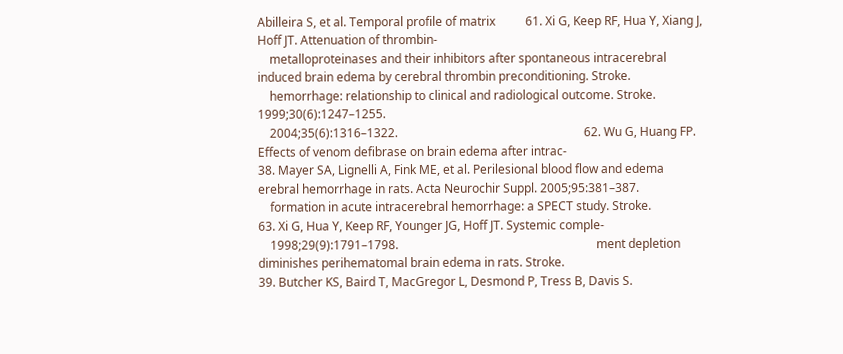Abilleira S, et al. Temporal profile of matrix          61. Xi G, Keep RF, Hua Y, Xiang J, Hoff JT. Attenuation of thrombin-
    metalloproteinases and their inhibitors after spontaneous intracerebral                induced brain edema by cerebral thrombin preconditioning. Stroke.
    hemorrhage: relationship to clinical and radiological outcome. Stroke.                 1999;30(6):1247–1255.
    2004;35(6):1316–1322.                                                              62. Wu G, Huang FP. Effects of venom defibrase on brain edema after intrac-
38. Mayer SA, Lignelli A, Fink ME, et al. Perilesional blood flow and edema                 erebral hemorrhage in rats. Acta Neurochir Suppl. 2005;95:381–387.
    formation in acute intracerebral hemorrhage: a SPECT study. Stroke.                63. Xi G, Hua Y, Keep RF, Younger JG, Hoff JT. Systemic comple-
    1998;29(9):1791–1798.                                                                  ment depletion diminishes perihematomal brain edema in rats. Stroke.
39. Butcher KS, Baird T, MacGregor L, Desmond P, Tress B, Davis S.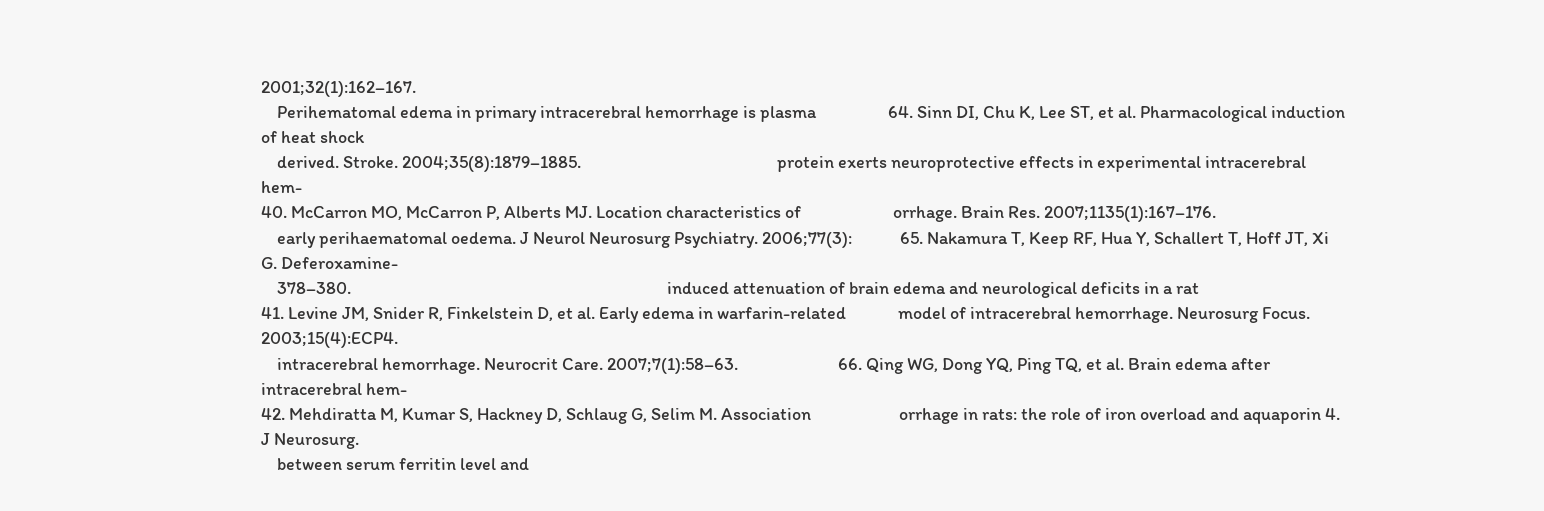2001;32(1):162–167.
    Perihematomal edema in primary intracerebral hemorrhage is plasma                  64. Sinn DI, Chu K, Lee ST, et al. Pharmacological induction of heat shock
    derived. Stroke. 2004;35(8):1879–1885.                                                 protein exerts neuroprotective effects in experimental intracerebral hem-
40. McCarron MO, McCarron P, Alberts MJ. Location characteristics of                       orrhage. Brain Res. 2007;1135(1):167–176.
    early perihaematomal oedema. J Neurol Neurosurg Psychiatry. 2006;77(3):            65. Nakamura T, Keep RF, Hua Y, Schallert T, Hoff JT, Xi G. Deferoxamine-
    378–380.                                                                               induced attenuation of brain edema and neurological deficits in a rat
41. Levine JM, Snider R, Finkelstein D, et al. Early edema in warfarin-related             model of intracerebral hemorrhage. Neurosurg Focus. 2003;15(4):ECP4.
    intracerebral hemorrhage. Neurocrit Care. 2007;7(1):58–63.                         66. Qing WG, Dong YQ, Ping TQ, et al. Brain edema after intracerebral hem-
42. Mehdiratta M, Kumar S, Hackney D, Schlaug G, Selim M. Association                      orrhage in rats: the role of iron overload and aquaporin 4. J Neurosurg.
    between serum ferritin level and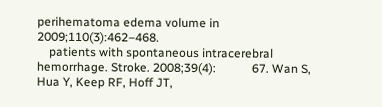perihematoma edema volume in                          2009;110(3):462–468.
    patients with spontaneous intracerebral hemorrhage. Stroke. 2008;39(4):            67. Wan S, Hua Y, Keep RF, Hoff JT,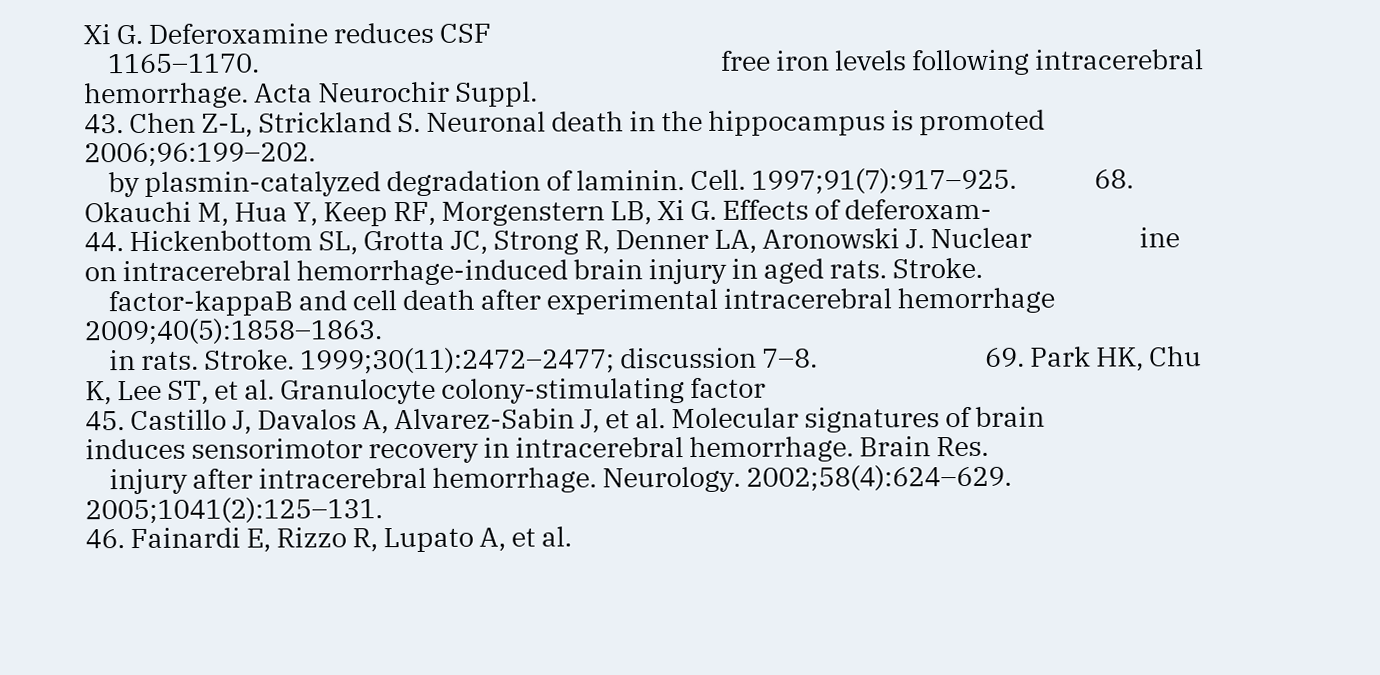Xi G. Deferoxamine reduces CSF
    1165–1170.                                                                             free iron levels following intracerebral hemorrhage. Acta Neurochir Suppl.
43. Chen Z-L, Strickland S. Neuronal death in the hippocampus is promoted                  2006;96:199–202.
    by plasmin-catalyzed degradation of laminin. Cell. 1997;91(7):917–925.             68. Okauchi M, Hua Y, Keep RF, Morgenstern LB, Xi G. Effects of deferoxam-
44. Hickenbottom SL, Grotta JC, Strong R, Denner LA, Aronowski J. Nuclear                  ine on intracerebral hemorrhage-induced brain injury in aged rats. Stroke.
    factor-kappaB and cell death after experimental intracerebral hemorrhage               2009;40(5):1858–1863.
    in rats. Stroke. 1999;30(11):2472–2477; discussion 7–8.                            69. Park HK, Chu K, Lee ST, et al. Granulocyte colony-stimulating factor
45. Castillo J, Davalos A, Alvarez-Sabin J, et al. Molecular signatures of brain           induces sensorimotor recovery in intracerebral hemorrhage. Brain Res.
    injury after intracerebral hemorrhage. Neurology. 2002;58(4):624–629.                  2005;1041(2):125–131.
46. Fainardi E, Rizzo R, Lupato A, et al.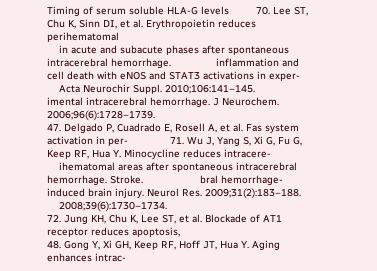Timing of serum soluble HLA-G levels         70. Lee ST, Chu K, Sinn DI, et al. Erythropoietin reduces perihematomal
    in acute and subacute phases after spontaneous intracerebral hemorrhage.               inflammation and cell death with eNOS and STAT3 activations in exper-
    Acta Neurochir Suppl. 2010;106:141–145.                                                imental intracerebral hemorrhage. J Neurochem. 2006;96(6):1728–1739.
47. Delgado P, Cuadrado E, Rosell A, et al. Fas system activation in per-              71. Wu J, Yang S, Xi G, Fu G, Keep RF, Hua Y. Minocycline reduces intracere-
    ihematomal areas after spontaneous intracerebral hemorrhage. Stroke.                   bral hemorrhage-induced brain injury. Neurol Res. 2009;31(2):183–188.
    2008;39(6):1730–1734.                                                              72. Jung KH, Chu K, Lee ST, et al. Blockade of AT1 receptor reduces apoptosis,
48. Gong Y, Xi GH, Keep RF, Hoff JT, Hua Y. Aging enhances intrac-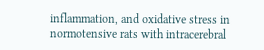inflammation, and oxidative stress in normotensive rats with intracerebral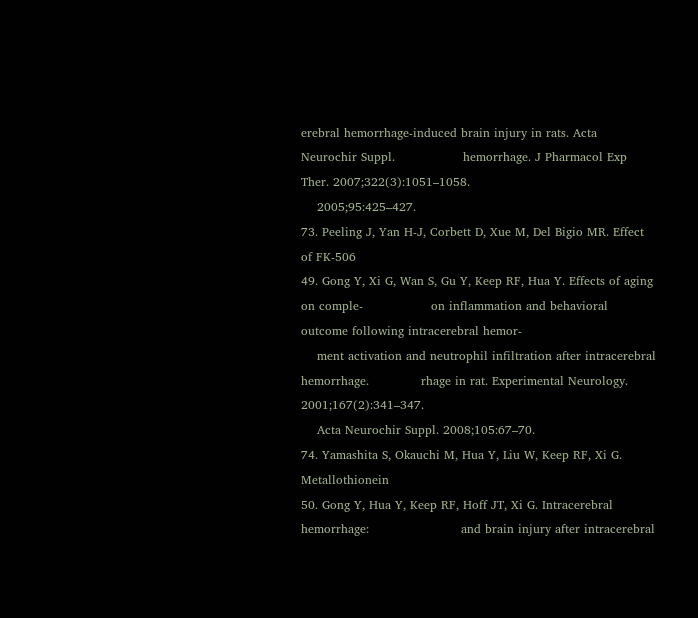erebral hemorrhage-induced brain injury in rats. Acta Neurochir Suppl.                 hemorrhage. J Pharmacol Exp Ther. 2007;322(3):1051–1058.
    2005;95:425–427.                                                                   73. Peeling J, Yan H-J, Corbett D, Xue M, Del Bigio MR. Effect of FK-506
49. Gong Y, Xi G, Wan S, Gu Y, Keep RF, Hua Y. Effects of aging on comple-                 on inflammation and behavioral outcome following intracerebral hemor-
    ment activation and neutrophil infiltration after intracerebral hemorrhage.             rhage in rat. Experimental Neurology. 2001;167(2):341–347.
    Acta Neurochir Suppl. 2008;105:67–70.                                              74. Yamashita S, Okauchi M, Hua Y, Liu W, Keep RF, Xi G. Metallothionein
50. Gong Y, Hua Y, Keep RF, Hoff JT, Xi G. Intracerebral hemorrhage:                       and brain injury after intracerebral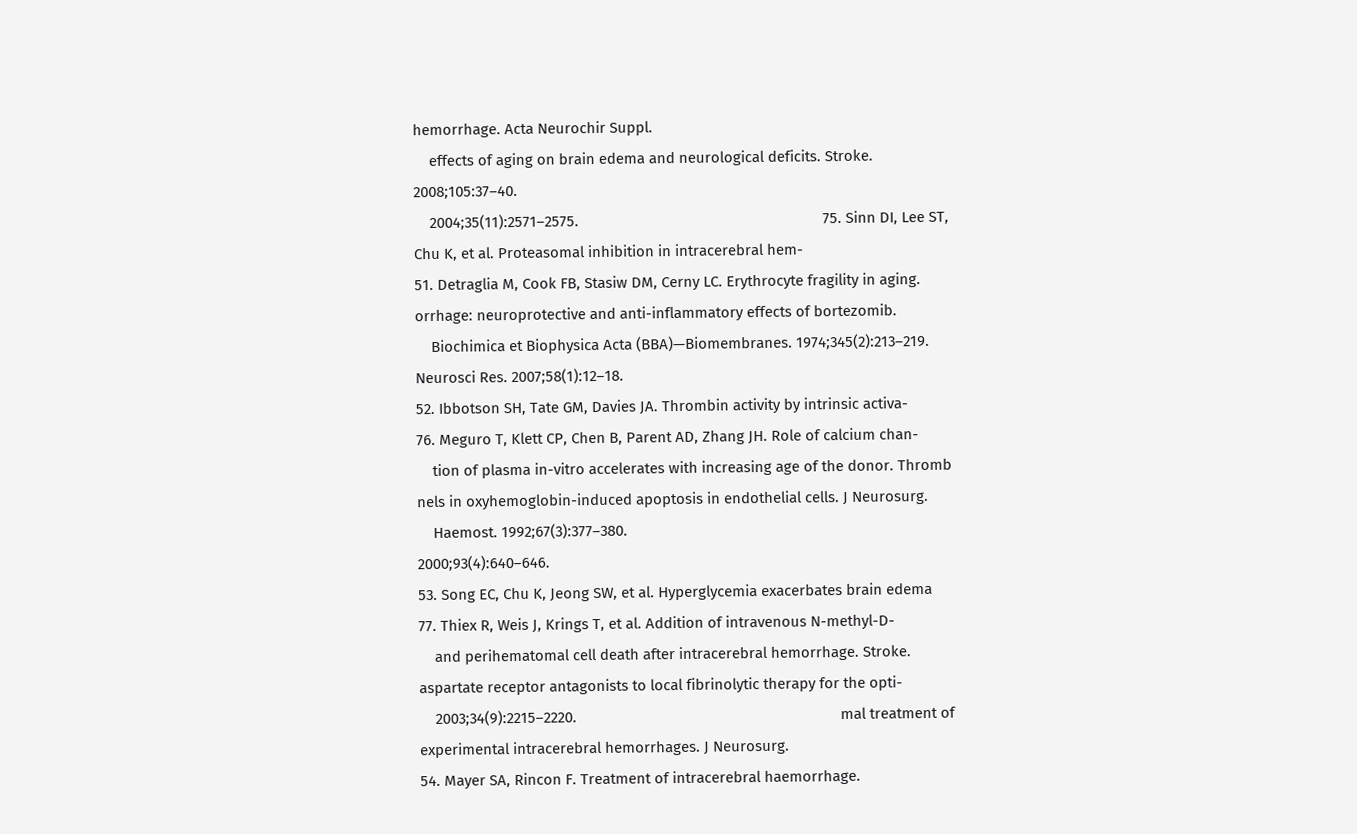hemorrhage. Acta Neurochir Suppl.
    effects of aging on brain edema and neurological deficits. Stroke.                      2008;105:37–40.
    2004;35(11):2571–2575.                                                             75. Sinn DI, Lee ST, Chu K, et al. Proteasomal inhibition in intracerebral hem-
51. Detraglia M, Cook FB, Stasiw DM, Cerny LC. Erythrocyte fragility in aging.             orrhage: neuroprotective and anti-inflammatory effects of bortezomib.
    Biochimica et Biophysica Acta (BBA)—Biomembranes. 1974;345(2):213–219.                 Neurosci Res. 2007;58(1):12–18.
52. Ibbotson SH, Tate GM, Davies JA. Thrombin activity by intrinsic activa-            76. Meguro T, Klett CP, Chen B, Parent AD, Zhang JH. Role of calcium chan-
    tion of plasma in-vitro accelerates with increasing age of the donor. Thromb           nels in oxyhemoglobin-induced apoptosis in endothelial cells. J Neurosurg.
    Haemost. 1992;67(3):377–380.                                                           2000;93(4):640–646.
53. Song EC, Chu K, Jeong SW, et al. Hyperglycemia exacerbates brain edema             77. Thiex R, Weis J, Krings T, et al. Addition of intravenous N-methyl-D-
    and perihematomal cell death after intracerebral hemorrhage. Stroke.                   aspartate receptor antagonists to local fibrinolytic therapy for the opti-
    2003;34(9):2215–2220.                                                                  mal treatment of experimental intracerebral hemorrhages. J Neurosurg.
54. Mayer SA, Rincon F. Treatment of intracerebral haemorrhage.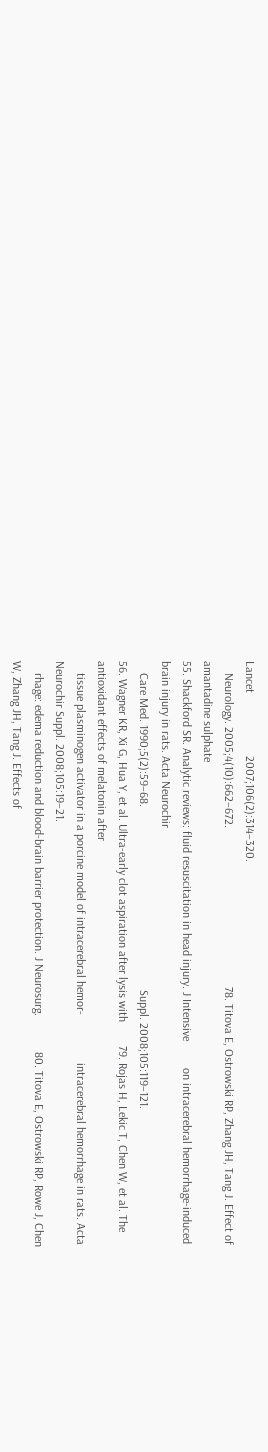Lancet                     2007;106(2):314–320.
    Neurology. 2005;4(10):662–672.                                                     78. Titova E, Ostrowski RP, Zhang JH, Tang J. Effect of amantadine sulphate
55. Shackford SR. Analytic reviews: fluid resuscitation in head injury. J Intensive         on intracerebral hemorrhage-induced brain injury in rats. Acta Neurochir
    Care Med. 1990;5(2):59–68.                                                             Suppl. 2008;105:119–121.
56. Wagner KR, Xi G, Hua Y, et al. Ultra-early clot aspiration after lysis with        79. Rojas H, Lekic T, Chen W, et al. The antioxidant effects of melatonin after
    tissue plasminogen activator in a porcine model of intracerebral hemor-                intracerebral hemorrhage in rats. Acta Neurochir Suppl. 2008;105:19–21.
    rhage: edema reduction and blood-brain barrier protection. J Neurosurg.            80. Titova E, Ostrowski RP, Rowe J, Chen W, Zhang JH, Tang J. Effects of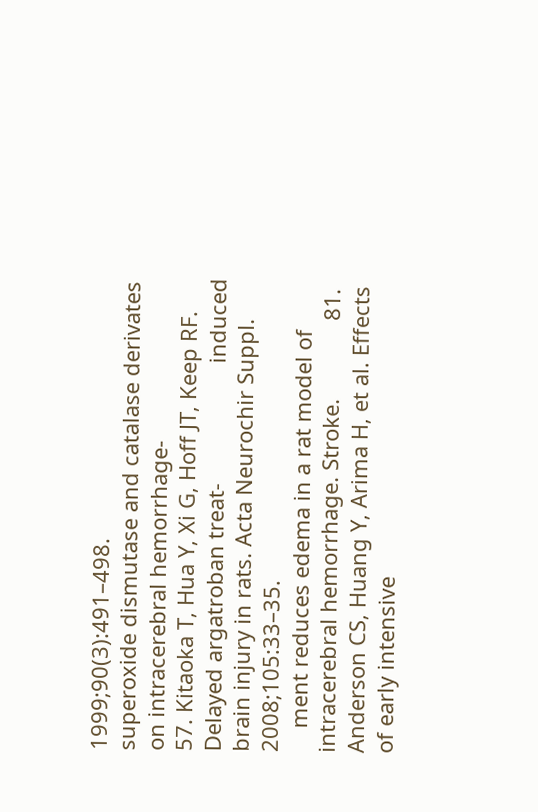1999;90(3):491–498.                                                                    superoxide dismutase and catalase derivates on intracerebral hemorrhage-
57. Kitaoka T, Hua Y, Xi G, Hoff JT, Keep RF. Delayed argatroban treat-                    induced brain injury in rats. Acta Neurochir Suppl. 2008;105:33–35.
    ment reduces edema in a rat model of intracerebral hemorrhage. Stroke.             81. Anderson CS, Huang Y, Arima H, et al. Effects of early intensive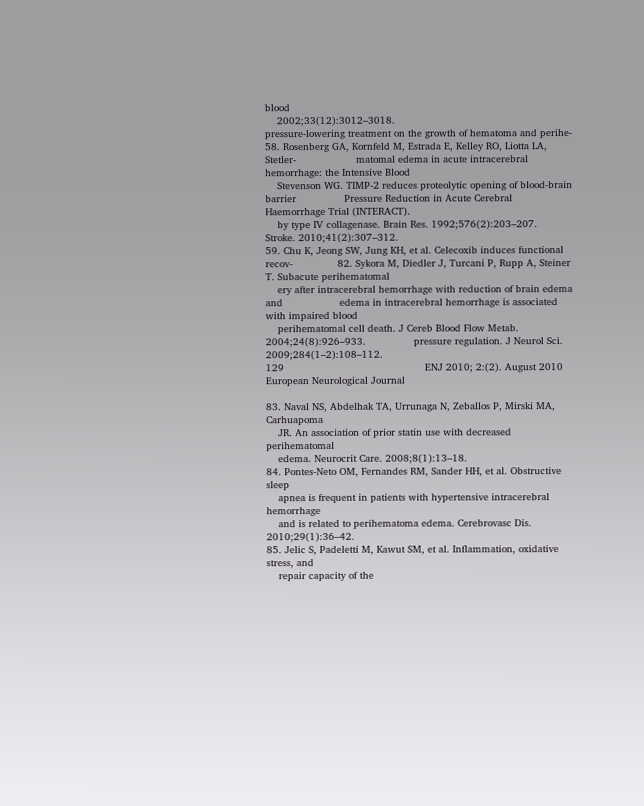blood
    2002;33(12):3012–3018.                                                                 pressure-lowering treatment on the growth of hematoma and perihe-
58. Rosenberg GA, Kornfeld M, Estrada E, Kelley RO, Liotta LA, Stetler-                    matomal edema in acute intracerebral hemorrhage: the Intensive Blood
    Stevenson WG. TIMP-2 reduces proteolytic opening of blood-brain barrier                Pressure Reduction in Acute Cerebral Haemorrhage Trial (INTERACT).
    by type IV collagenase. Brain Res. 1992;576(2):203–207.                                Stroke. 2010;41(2):307–312.
59. Chu K, Jeong SW, Jung KH, et al. Celecoxib induces functional recov-               82. Sykora M, Diedler J, Turcani P, Rupp A, Steiner T. Subacute perihematomal
    ery after intracerebral hemorrhage with reduction of brain edema and                   edema in intracerebral hemorrhage is associated with impaired blood
    perihematomal cell death. J Cereb Blood Flow Metab. 2004;24(8):926–933.                pressure regulation. J Neurol Sci. 2009;284(1–2):108–112.                                                            129                                               ENJ 2010; 2:(2). August 2010
European Neurological Journal

83. Naval NS, Abdelhak TA, Urrunaga N, Zeballos P, Mirski MA, Carhuapoma
    JR. An association of prior statin use with decreased perihematomal
    edema. Neurocrit Care. 2008;8(1):13–18.
84. Pontes-Neto OM, Fernandes RM, Sander HH, et al. Obstructive sleep
    apnea is frequent in patients with hypertensive intracerebral hemorrhage
    and is related to perihematoma edema. Cerebrovasc Dis. 2010;29(1):36–42.
85. Jelic S, Padeletti M, Kawut SM, et al. Inflammation, oxidative stress, and
    repair capacity of the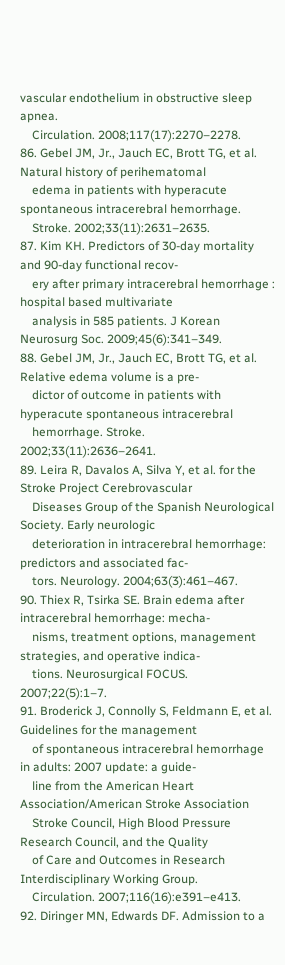vascular endothelium in obstructive sleep apnea.
    Circulation. 2008;117(17):2270–2278.
86. Gebel JM, Jr., Jauch EC, Brott TG, et al. Natural history of perihematomal
    edema in patients with hyperacute spontaneous intracerebral hemorrhage.
    Stroke. 2002;33(11):2631–2635.
87. Kim KH. Predictors of 30-day mortality and 90-day functional recov-
    ery after primary intracerebral hemorrhage : hospital based multivariate
    analysis in 585 patients. J Korean Neurosurg Soc. 2009;45(6):341–349.
88. Gebel JM, Jr., Jauch EC, Brott TG, et al. Relative edema volume is a pre-
    dictor of outcome in patients with hyperacute spontaneous intracerebral
    hemorrhage. Stroke. 2002;33(11):2636–2641.
89. Leira R, Davalos A, Silva Y, et al. for the Stroke Project Cerebrovascular
    Diseases Group of the Spanish Neurological Society. Early neurologic
    deterioration in intracerebral hemorrhage: predictors and associated fac-
    tors. Neurology. 2004;63(3):461–467.
90. Thiex R, Tsirka SE. Brain edema after intracerebral hemorrhage: mecha-
    nisms, treatment options, management strategies, and operative indica-
    tions. Neurosurgical FOCUS. 2007;22(5):1–7.
91. Broderick J, Connolly S, Feldmann E, et al. Guidelines for the management
    of spontaneous intracerebral hemorrhage in adults: 2007 update: a guide-
    line from the American Heart Association/American Stroke Association
    Stroke Council, High Blood Pressure Research Council, and the Quality
    of Care and Outcomes in Research Interdisciplinary Working Group.
    Circulation. 2007;116(16):e391–e413.
92. Diringer MN, Edwards DF. Admission to a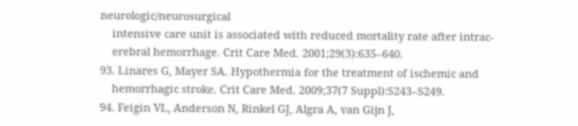neurologic/neurosurgical
    intensive care unit is associated with reduced mortality rate after intrac-
    erebral hemorrhage. Crit Care Med. 2001;29(3):635–640.
93. Linares G, Mayer SA. Hypothermia for the treatment of ischemic and
    hemorrhagic stroke. Crit Care Med. 2009;37(7 Suppl):S243–S249.
94. Feigin VL, Anderson N, Rinkel GJ, Algra A, van Gijn J,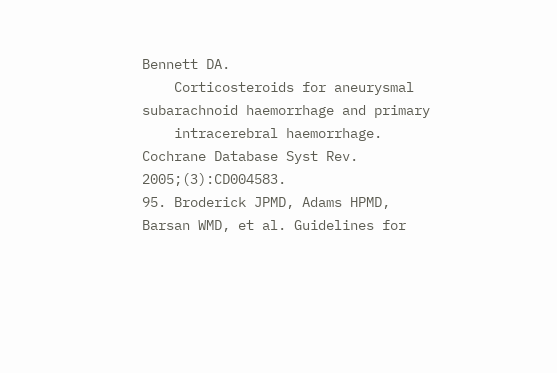Bennett DA.
    Corticosteroids for aneurysmal subarachnoid haemorrhage and primary
    intracerebral haemorrhage. Cochrane Database Syst Rev. 2005;(3):CD004583.
95. Broderick JPMD, Adams HPMD, Barsan WMD, et al. Guidelines for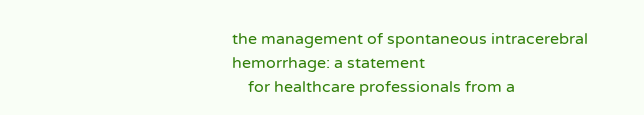the management of spontaneous intracerebral hemorrhage: a statement
    for healthcare professionals from a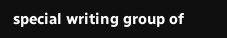special writing group of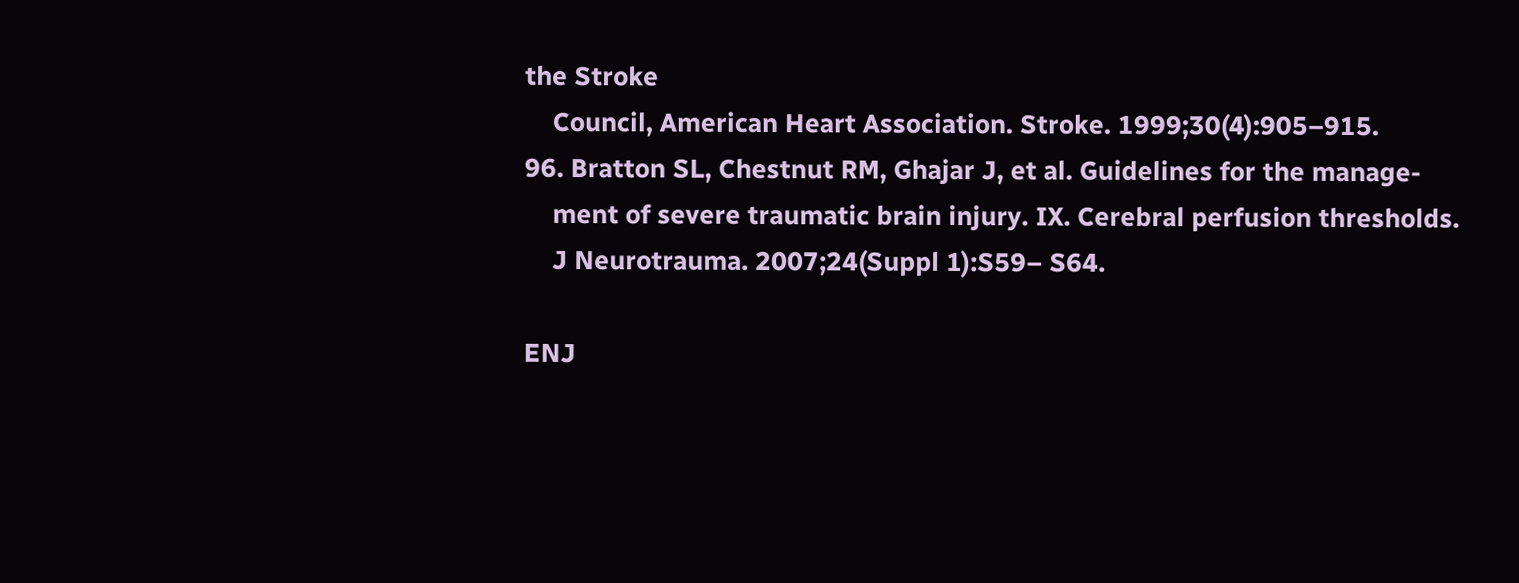the Stroke
    Council, American Heart Association. Stroke. 1999;30(4):905–915.
96. Bratton SL, Chestnut RM, Ghajar J, et al. Guidelines for the manage-
    ment of severe traumatic brain injury. IX. Cerebral perfusion thresholds.
    J Neurotrauma. 2007;24(Suppl 1):S59– S64.

ENJ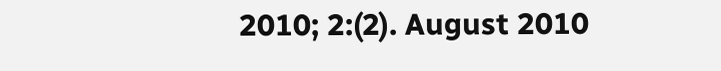2010; 2:(2). August 2010